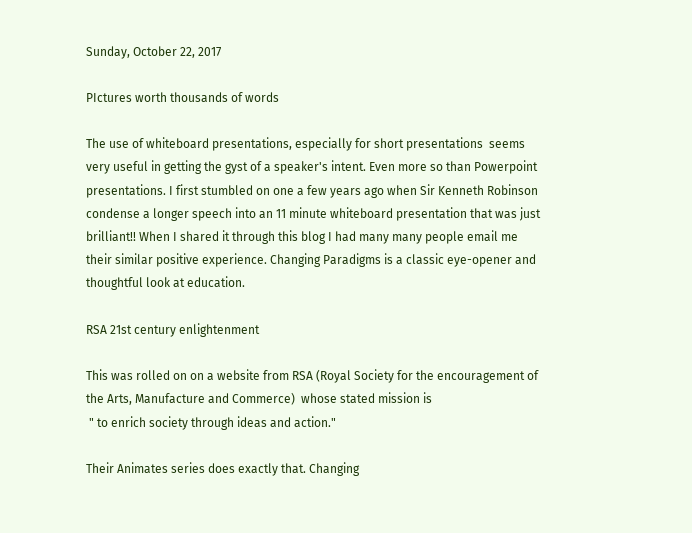Sunday, October 22, 2017

PIctures worth thousands of words

The use of whiteboard presentations, especially for short presentations  seems very useful in getting the gyst of a speaker's intent. Even more so than Powerpoint presentations. I first stumbled on one a few years ago when Sir Kenneth Robinson condense a longer speech into an 11 minute whiteboard presentation that was just brilliant!! When I shared it through this blog I had many many people email me their similar positive experience. Changing Paradigms is a classic eye-opener and thoughtful look at education.

RSA 21st century enlightenment

This was rolled on on a website from RSA (Royal Society for the encouragement of the Arts, Manufacture and Commerce)  whose stated mission is
 " to enrich society through ideas and action."

Their Animates series does exactly that. Changing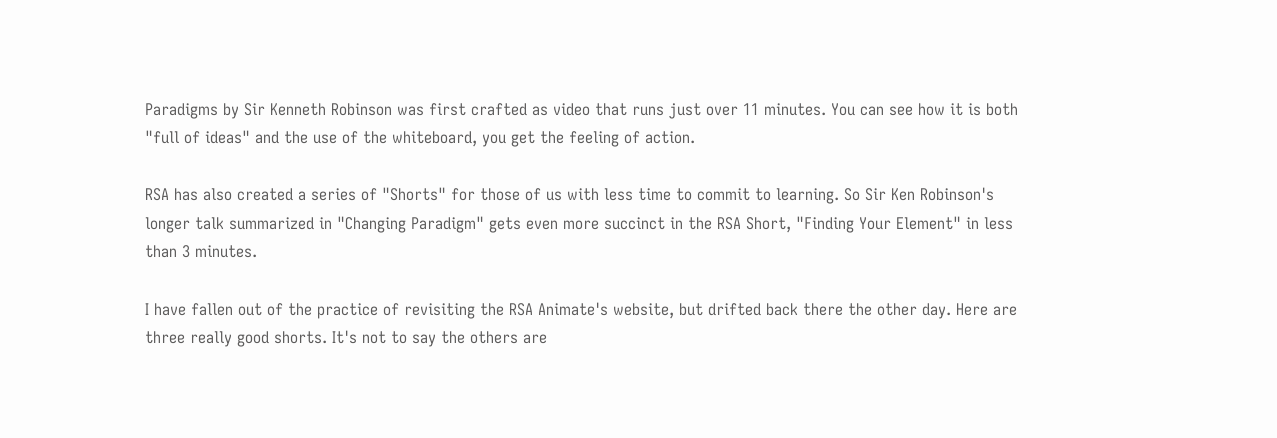Paradigms by Sir Kenneth Robinson was first crafted as video that runs just over 11 minutes. You can see how it is both "full of ideas" and the use of the whiteboard, you get the feeling of action.

RSA has also created a series of "Shorts" for those of us with less time to commit to learning. So Sir Ken Robinson's longer talk summarized in "Changing Paradigm" gets even more succinct in the RSA Short, "Finding Your Element" in less than 3 minutes.

I have fallen out of the practice of revisiting the RSA Animate's website, but drifted back there the other day. Here are three really good shorts. It's not to say the others are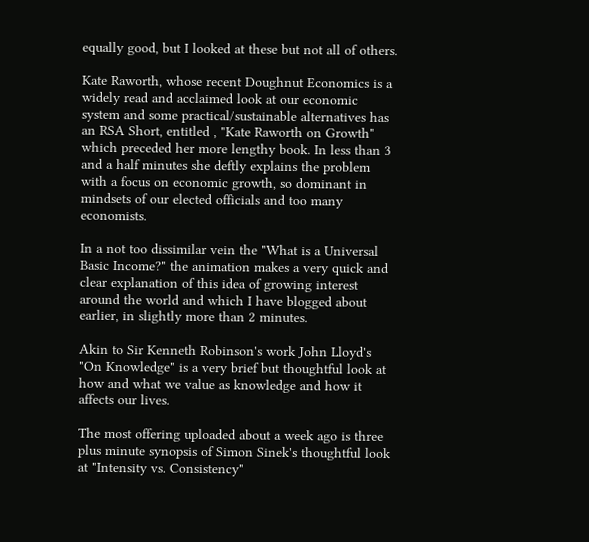equally good, but I looked at these but not all of others.

Kate Raworth, whose recent Doughnut Economics is a widely read and acclaimed look at our economic system and some practical/sustainable alternatives has an RSA Short, entitled , "Kate Raworth on Growth" which preceded her more lengthy book. In less than 3 and a half minutes she deftly explains the problem with a focus on economic growth, so dominant in mindsets of our elected officials and too many economists.

In a not too dissimilar vein the "What is a Universal Basic Income?" the animation makes a very quick and clear explanation of this idea of growing interest around the world and which I have blogged about earlier, in slightly more than 2 minutes.

Akin to Sir Kenneth Robinson's work John Lloyd's "On Knowledge" is a very brief but thoughtful look at how and what we value as knowledge and how it affects our lives.

The most offering uploaded about a week ago is three plus minute synopsis of Simon Sinek's thoughtful look at "Intensity vs. Consistency"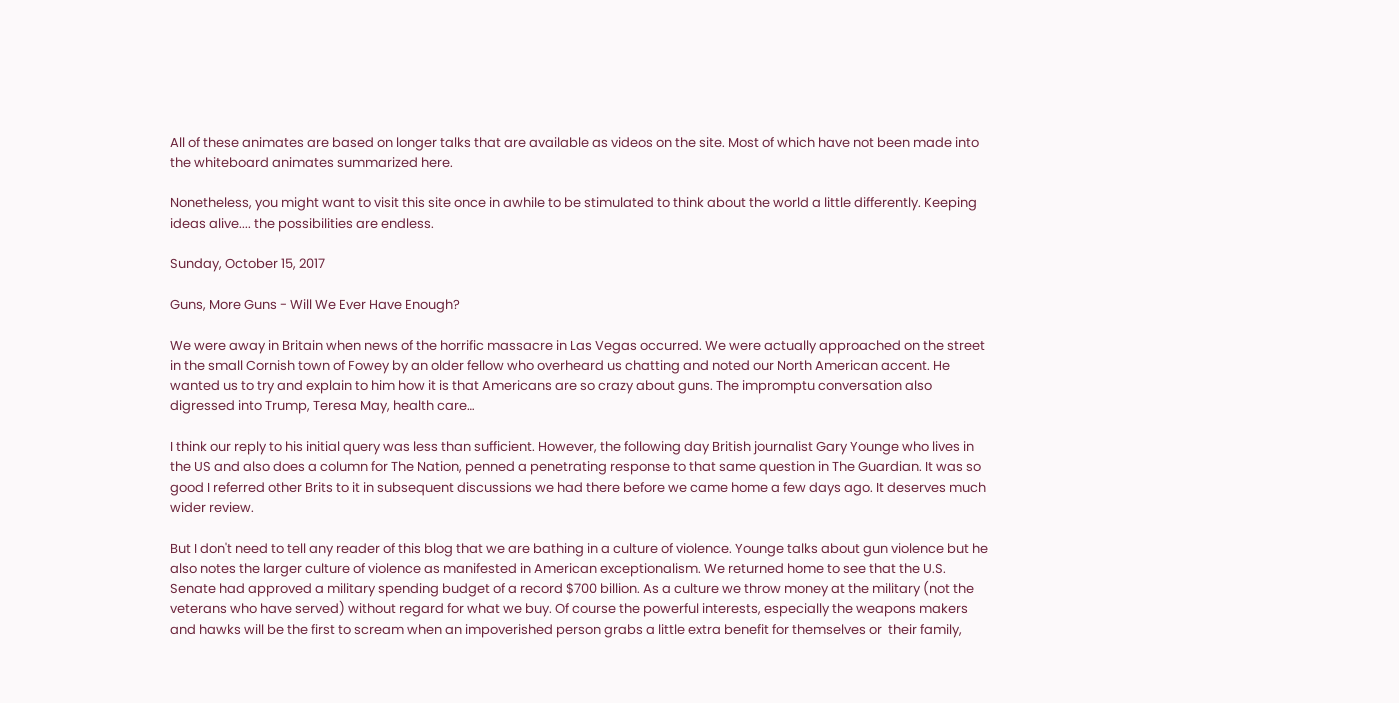All of these animates are based on longer talks that are available as videos on the site. Most of which have not been made into the whiteboard animates summarized here.

Nonetheless, you might want to visit this site once in awhile to be stimulated to think about the world a little differently. Keeping ideas alive.... the possibilities are endless.

Sunday, October 15, 2017

Guns, More Guns - Will We Ever Have Enough?

We were away in Britain when news of the horrific massacre in Las Vegas occurred. We were actually approached on the street in the small Cornish town of Fowey by an older fellow who overheard us chatting and noted our North American accent. He wanted us to try and explain to him how it is that Americans are so crazy about guns. The impromptu conversation also digressed into Trump, Teresa May, health care…

I think our reply to his initial query was less than sufficient. However, the following day British journalist Gary Younge who lives in the US and also does a column for The Nation, penned a penetrating response to that same question in The Guardian. It was so good I referred other Brits to it in subsequent discussions we had there before we came home a few days ago. It deserves much wider review.

But I don't need to tell any reader of this blog that we are bathing in a culture of violence. Younge talks about gun violence but he also notes the larger culture of violence as manifested in American exceptionalism. We returned home to see that the U.S. Senate had approved a military spending budget of a record $700 billion. As a culture we throw money at the military (not the veterans who have served) without regard for what we buy. Of course the powerful interests, especially the weapons makers and hawks will be the first to scream when an impoverished person grabs a little extra benefit for themselves or  their family,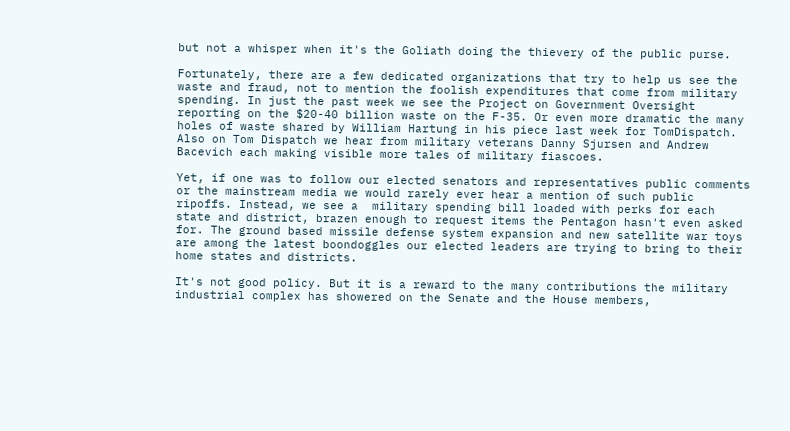but not a whisper when it's the Goliath doing the thievery of the public purse.

Fortunately, there are a few dedicated organizations that try to help us see the waste and fraud, not to mention the foolish expenditures that come from military spending. In just the past week we see the Project on Government Oversight reporting on the $20-40 billion waste on the F-35. Or even more dramatic the many holes of waste shared by William Hartung in his piece last week for TomDispatch. Also on Tom Dispatch we hear from military veterans Danny Sjursen and Andrew Bacevich each making visible more tales of military fiascoes.

Yet, if one was to follow our elected senators and representatives public comments or the mainstream media we would rarely ever hear a mention of such public ripoffs. Instead, we see a  military spending bill loaded with perks for each state and district, brazen enough to request items the Pentagon hasn't even asked for. The ground based missile defense system expansion and new satellite war toys are among the latest boondoggles our elected leaders are trying to bring to their home states and districts.

It's not good policy. But it is a reward to the many contributions the military industrial complex has showered on the Senate and the House members,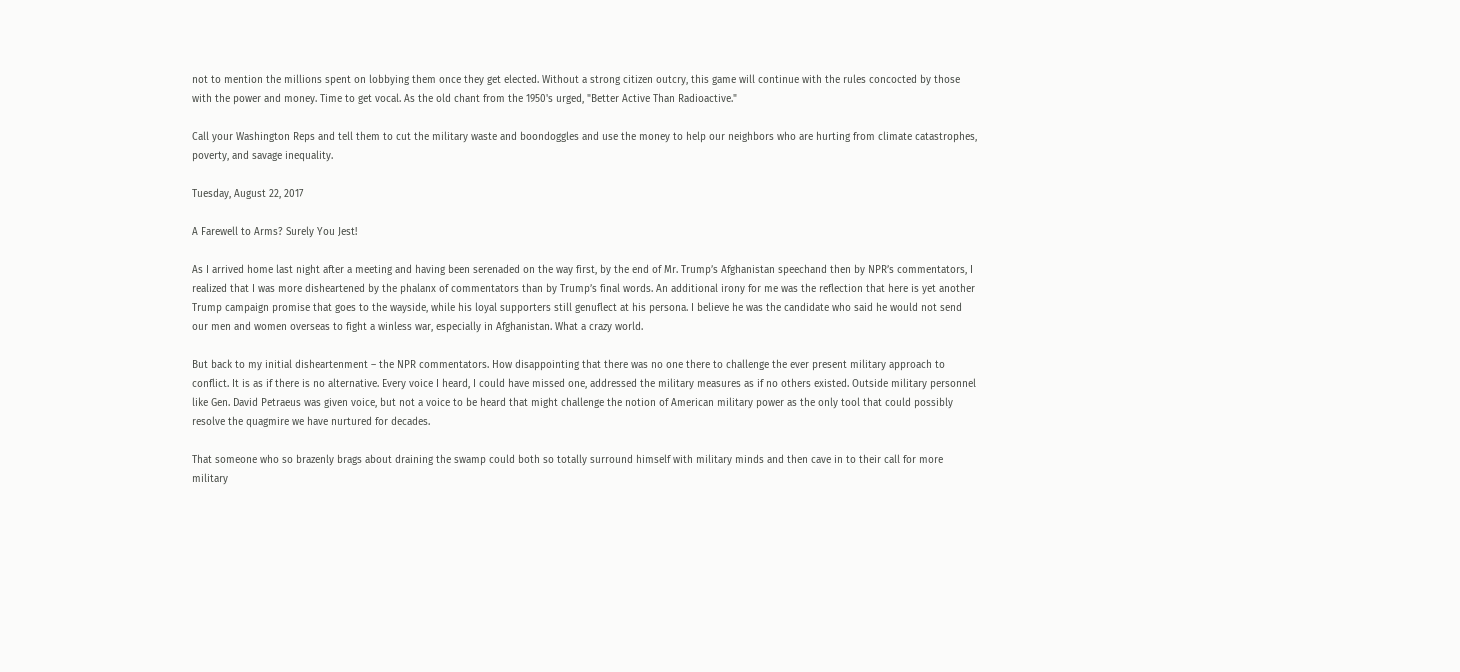not to mention the millions spent on lobbying them once they get elected. Without a strong citizen outcry, this game will continue with the rules concocted by those with the power and money. Time to get vocal. As the old chant from the 1950's urged, "Better Active Than Radioactive."

Call your Washington Reps and tell them to cut the military waste and boondoggles and use the money to help our neighbors who are hurting from climate catastrophes, poverty, and savage inequality.

Tuesday, August 22, 2017

A Farewell to Arms? Surely You Jest!

As I arrived home last night after a meeting and having been serenaded on the way first, by the end of Mr. Trump’s Afghanistan speechand then by NPR’s commentators, I realized that I was more disheartened by the phalanx of commentators than by Trump’s final words. An additional irony for me was the reflection that here is yet another Trump campaign promise that goes to the wayside, while his loyal supporters still genuflect at his persona. I believe he was the candidate who said he would not send our men and women overseas to fight a winless war, especially in Afghanistan. What a crazy world.

But back to my initial disheartenment – the NPR commentators. How disappointing that there was no one there to challenge the ever present military approach to conflict. It is as if there is no alternative. Every voice I heard, I could have missed one, addressed the military measures as if no others existed. Outside military personnel like Gen. David Petraeus was given voice, but not a voice to be heard that might challenge the notion of American military power as the only tool that could possibly resolve the quagmire we have nurtured for decades.

That someone who so brazenly brags about draining the swamp could both so totally surround himself with military minds and then cave in to their call for more military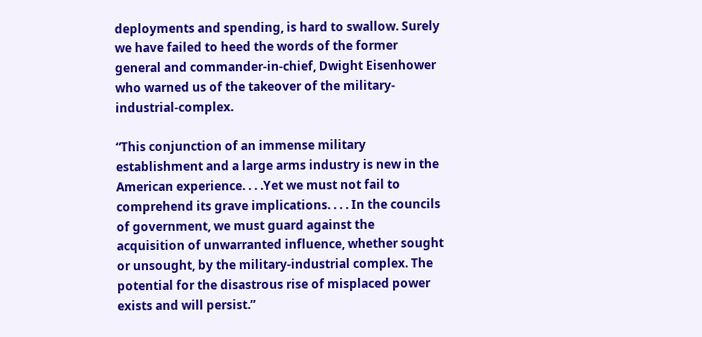deployments and spending, is hard to swallow. Surely we have failed to heed the words of the former general and commander-in-chief, Dwight Eisenhower who warned us of the takeover of the military-industrial-complex.

“This conjunction of an immense military establishment and a large arms industry is new in the American experience. . . .Yet we must not fail to comprehend its grave implications. . . . In the councils of government, we must guard against the acquisition of unwarranted influence, whether sought or unsought, by the military-industrial complex. The potential for the disastrous rise of misplaced power exists and will persist.”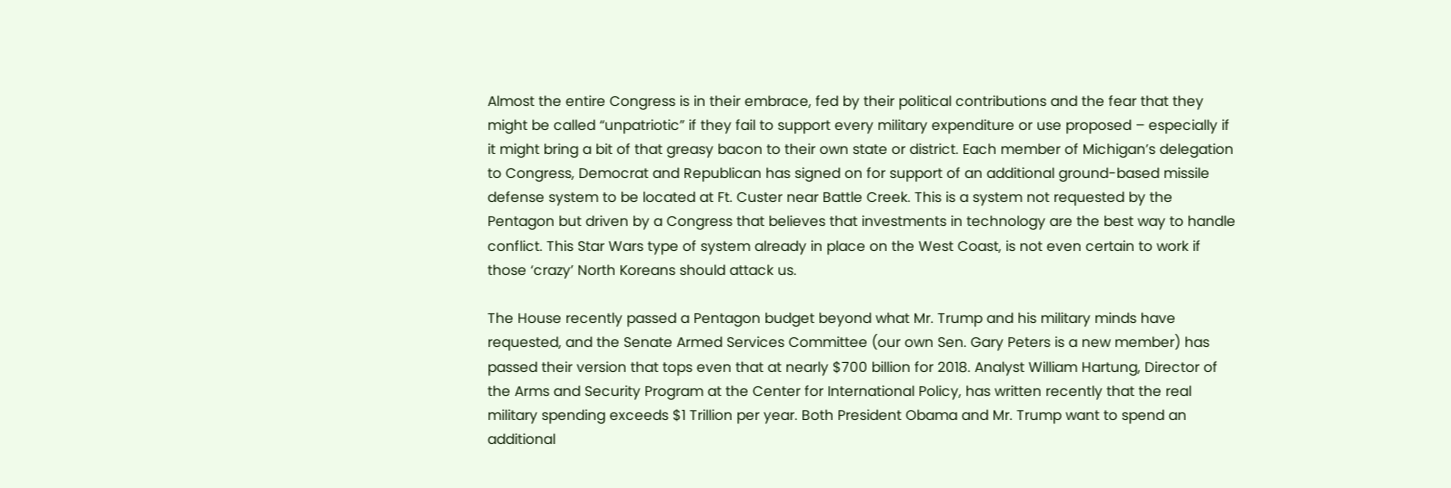Almost the entire Congress is in their embrace, fed by their political contributions and the fear that they might be called “unpatriotic” if they fail to support every military expenditure or use proposed – especially if it might bring a bit of that greasy bacon to their own state or district. Each member of Michigan’s delegation to Congress, Democrat and Republican has signed on for support of an additional ground-based missile defense system to be located at Ft. Custer near Battle Creek. This is a system not requested by the Pentagon but driven by a Congress that believes that investments in technology are the best way to handle conflict. This Star Wars type of system already in place on the West Coast, is not even certain to work if those ‘crazy’ North Koreans should attack us.

The House recently passed a Pentagon budget beyond what Mr. Trump and his military minds have requested, and the Senate Armed Services Committee (our own Sen. Gary Peters is a new member) has passed their version that tops even that at nearly $700 billion for 2018. Analyst William Hartung, Director of the Arms and Security Program at the Center for International Policy, has written recently that the real military spending exceeds $1 Trillion per year. Both President Obama and Mr. Trump want to spend an additional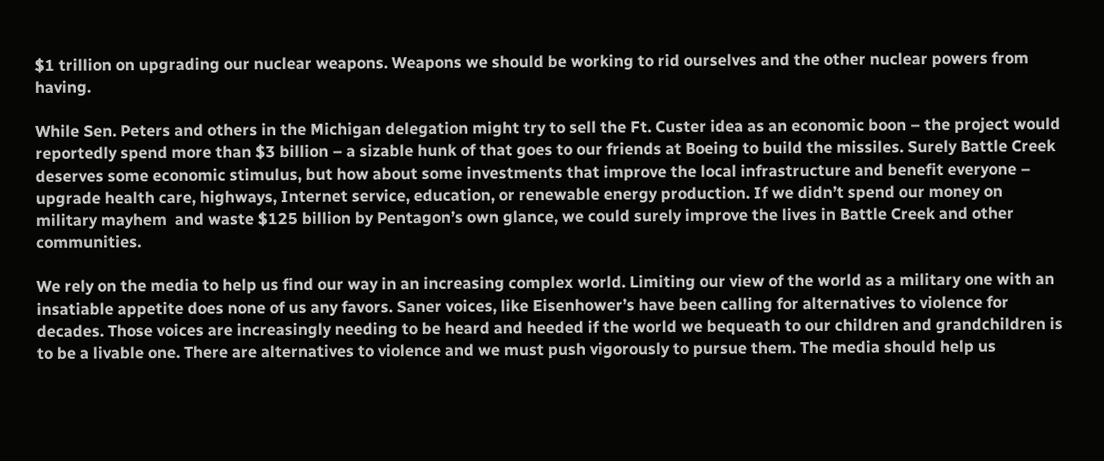$1 trillion on upgrading our nuclear weapons. Weapons we should be working to rid ourselves and the other nuclear powers from having.

While Sen. Peters and others in the Michigan delegation might try to sell the Ft. Custer idea as an economic boon – the project would reportedly spend more than $3 billion – a sizable hunk of that goes to our friends at Boeing to build the missiles. Surely Battle Creek deserves some economic stimulus, but how about some investments that improve the local infrastructure and benefit everyone – upgrade health care, highways, Internet service, education, or renewable energy production. If we didn’t spend our money on military mayhem  and waste $125 billion by Pentagon’s own glance, we could surely improve the lives in Battle Creek and other communities.

We rely on the media to help us find our way in an increasing complex world. Limiting our view of the world as a military one with an insatiable appetite does none of us any favors. Saner voices, like Eisenhower’s have been calling for alternatives to violence for decades. Those voices are increasingly needing to be heard and heeded if the world we bequeath to our children and grandchildren is to be a livable one. There are alternatives to violence and we must push vigorously to pursue them. The media should help us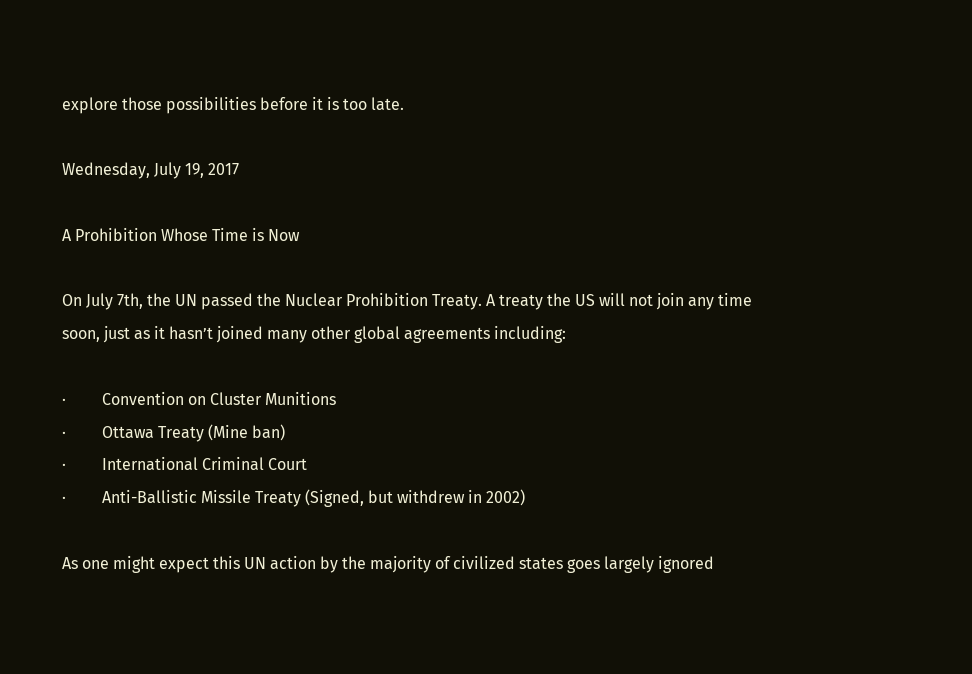explore those possibilities before it is too late.

Wednesday, July 19, 2017

A Prohibition Whose Time is Now

On July 7th, the UN passed the Nuclear Prohibition Treaty. A treaty the US will not join any time soon, just as it hasn’t joined many other global agreements including:

·         Convention on Cluster Munitions
·         Ottawa Treaty (Mine ban)
·         International Criminal Court
·         Anti-Ballistic Missile Treaty (Signed, but withdrew in 2002)

As one might expect this UN action by the majority of civilized states goes largely ignored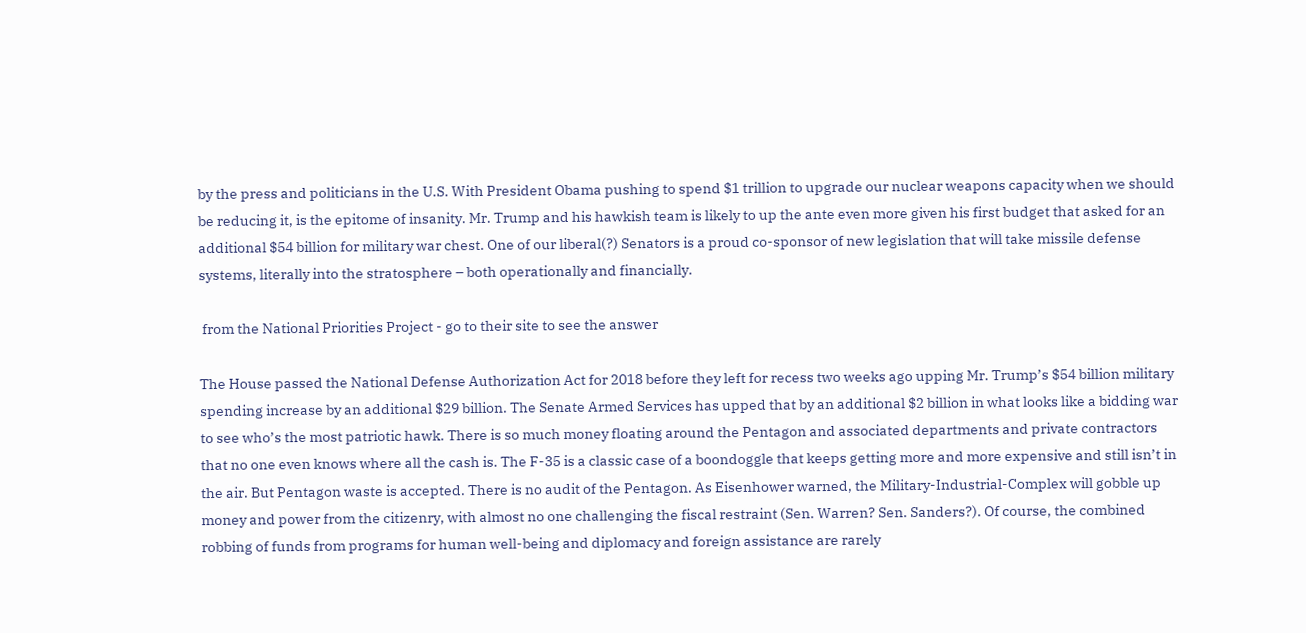by the press and politicians in the U.S. With President Obama pushing to spend $1 trillion to upgrade our nuclear weapons capacity when we should be reducing it, is the epitome of insanity. Mr. Trump and his hawkish team is likely to up the ante even more given his first budget that asked for an additional $54 billion for military war chest. One of our liberal(?) Senators is a proud co-sponsor of new legislation that will take missile defense systems, literally into the stratosphere – both operationally and financially.

 from the National Priorities Project - go to their site to see the answer

The House passed the National Defense Authorization Act for 2018 before they left for recess two weeks ago upping Mr. Trump’s $54 billion military spending increase by an additional $29 billion. The Senate Armed Services has upped that by an additional $2 billion in what looks like a bidding war to see who’s the most patriotic hawk. There is so much money floating around the Pentagon and associated departments and private contractors that no one even knows where all the cash is. The F-35 is a classic case of a boondoggle that keeps getting more and more expensive and still isn’t in the air. But Pentagon waste is accepted. There is no audit of the Pentagon. As Eisenhower warned, the Military-Industrial-Complex will gobble up money and power from the citizenry, with almost no one challenging the fiscal restraint (Sen. Warren? Sen. Sanders?). Of course, the combined robbing of funds from programs for human well-being and diplomacy and foreign assistance are rarely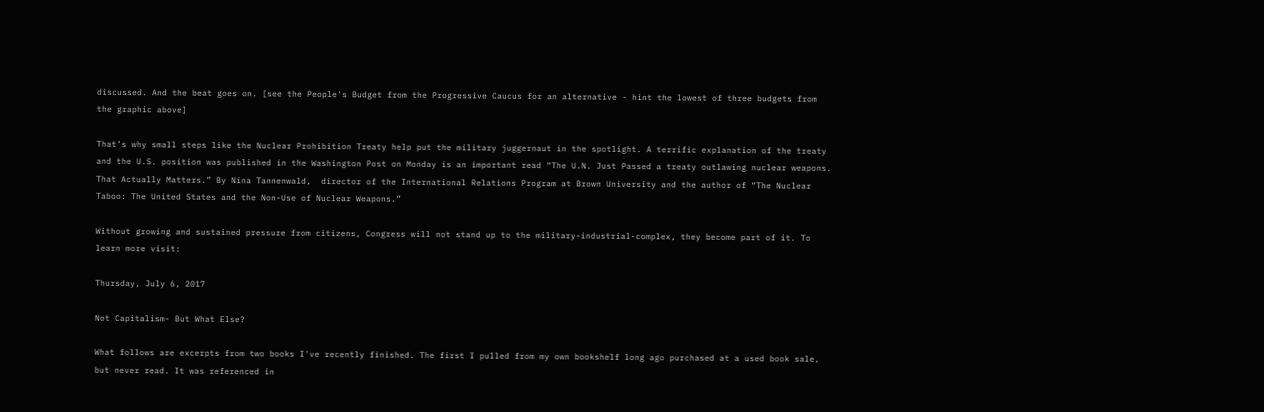discussed. And the beat goes on. [see the People's Budget from the Progressive Caucus for an alternative - hint the lowest of three budgets from the graphic above]

That’s why small steps like the Nuclear Prohibition Treaty help put the military juggernaut in the spotlight. A terrific explanation of the treaty and the U.S. position was published in the Washington Post on Monday is an important read “The U.N. Just Passed a treaty outlawing nuclear weapons. That Actually Matters.” By Nina Tannenwald,  director of the International Relations Program at Brown University and the author of “The Nuclear Taboo: The United States and the Non-Use of Nuclear Weapons.”

Without growing and sustained pressure from citizens, Congress will not stand up to the military-industrial-complex, they become part of it. To learn more visit:

Thursday, July 6, 2017

Not Capitalism- But What Else?

What follows are excerpts from two books I've recently finished. The first I pulled from my own bookshelf long ago purchased at a used book sale, but never read. It was referenced in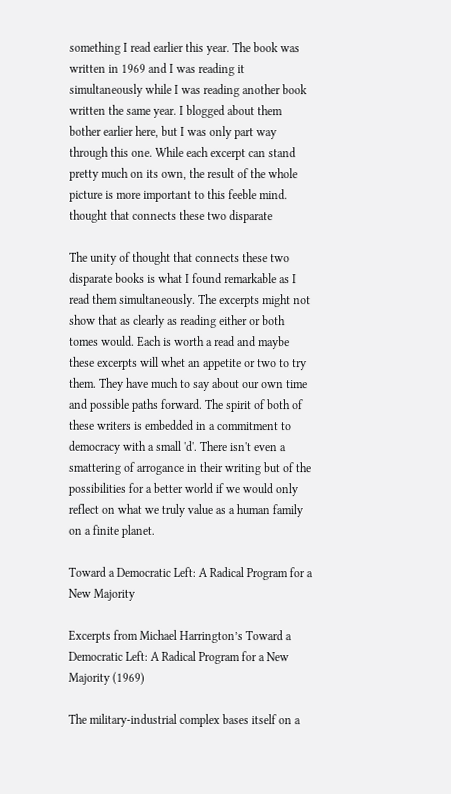something I read earlier this year. The book was written in 1969 and I was reading it simultaneously while I was reading another book written the same year. I blogged about them bother earlier here, but I was only part way through this one. While each excerpt can stand pretty much on its own, the result of the whole picture is more important to this feeble mind. thought that connects these two disparate

The unity of thought that connects these two disparate books is what I found remarkable as I read them simultaneously. The excerpts might not show that as clearly as reading either or both tomes would. Each is worth a read and maybe these excerpts will whet an appetite or two to try them. They have much to say about our own time and possible paths forward. The spirit of both of these writers is embedded in a commitment to democracy with a small 'd'. There isn't even a smattering of arrogance in their writing but of the possibilities for a better world if we would only reflect on what we truly value as a human family on a finite planet.

Toward a Democratic Left: A Radical Program for a New Majority

Excerpts from Michael Harrington’s Toward a Democratic Left: A Radical Program for a New Majority (1969)

The military-industrial complex bases itself on a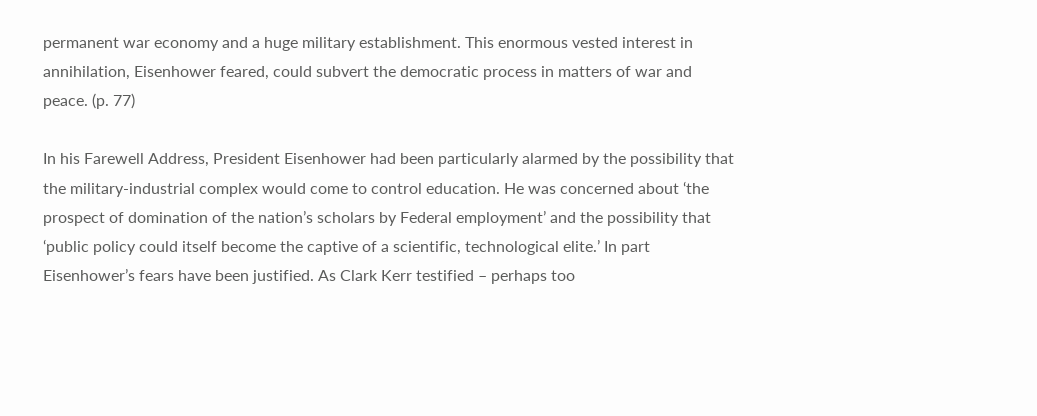permanent war economy and a huge military establishment. This enormous vested interest in annihilation, Eisenhower feared, could subvert the democratic process in matters of war and peace. (p. 77)

In his Farewell Address, President Eisenhower had been particularly alarmed by the possibility that the military-industrial complex would come to control education. He was concerned about ‘the prospect of domination of the nation’s scholars by Federal employment’ and the possibility that ‘public policy could itself become the captive of a scientific, technological elite.’ In part Eisenhower’s fears have been justified. As Clark Kerr testified – perhaps too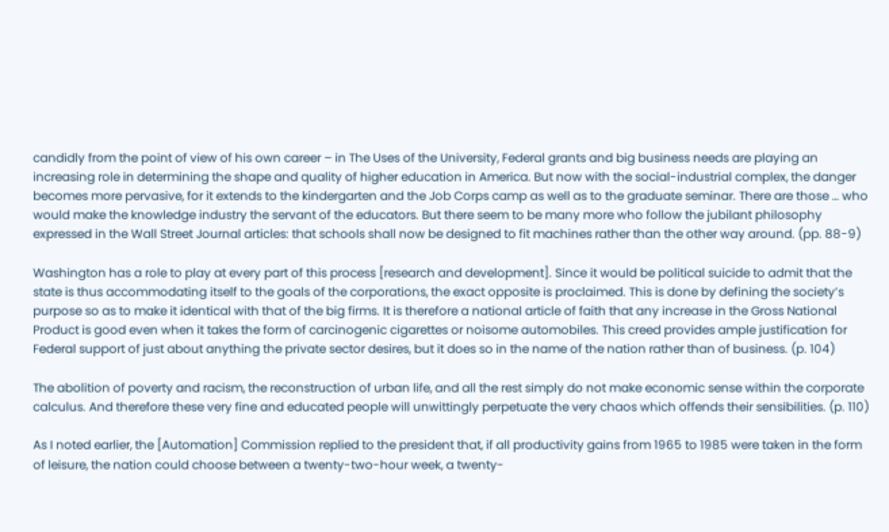candidly from the point of view of his own career – in The Uses of the University, Federal grants and big business needs are playing an increasing role in determining the shape and quality of higher education in America. But now with the social-industrial complex, the danger becomes more pervasive, for it extends to the kindergarten and the Job Corps camp as well as to the graduate seminar. There are those … who would make the knowledge industry the servant of the educators. But there seem to be many more who follow the jubilant philosophy expressed in the Wall Street Journal articles: that schools shall now be designed to fit machines rather than the other way around. (pp. 88-9)

Washington has a role to play at every part of this process [research and development]. Since it would be political suicide to admit that the state is thus accommodating itself to the goals of the corporations, the exact opposite is proclaimed. This is done by defining the society’s purpose so as to make it identical with that of the big firms. It is therefore a national article of faith that any increase in the Gross National Product is good even when it takes the form of carcinogenic cigarettes or noisome automobiles. This creed provides ample justification for Federal support of just about anything the private sector desires, but it does so in the name of the nation rather than of business. (p. 104)

The abolition of poverty and racism, the reconstruction of urban life, and all the rest simply do not make economic sense within the corporate calculus. And therefore these very fine and educated people will unwittingly perpetuate the very chaos which offends their sensibilities. (p. 110)

As I noted earlier, the [Automation] Commission replied to the president that, if all productivity gains from 1965 to 1985 were taken in the form of leisure, the nation could choose between a twenty-two-hour week, a twenty-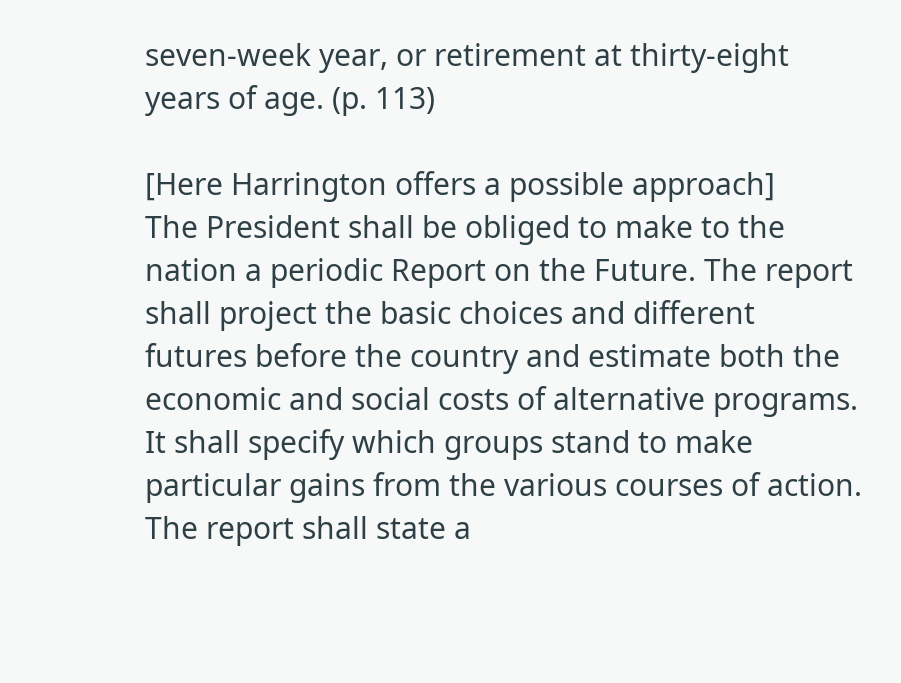seven-week year, or retirement at thirty-eight years of age. (p. 113)

[Here Harrington offers a possible approach]
The President shall be obliged to make to the nation a periodic Report on the Future. The report shall project the basic choices and different futures before the country and estimate both the economic and social costs of alternative programs. It shall specify which groups stand to make particular gains from the various courses of action. The report shall state a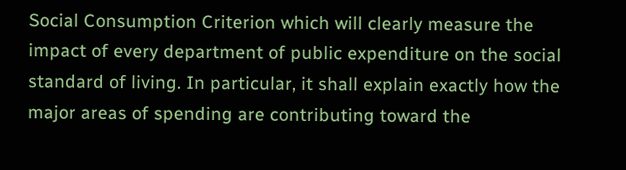Social Consumption Criterion which will clearly measure the impact of every department of public expenditure on the social standard of living. In particular, it shall explain exactly how the major areas of spending are contributing toward the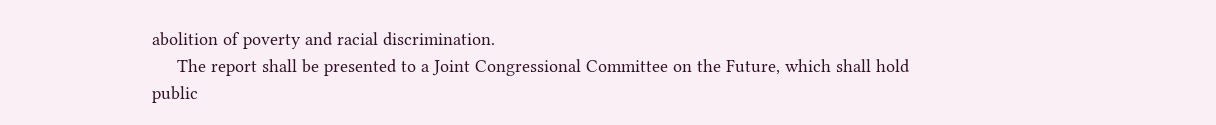abolition of poverty and racial discrimination.
     The report shall be presented to a Joint Congressional Committee on the Future, which shall hold public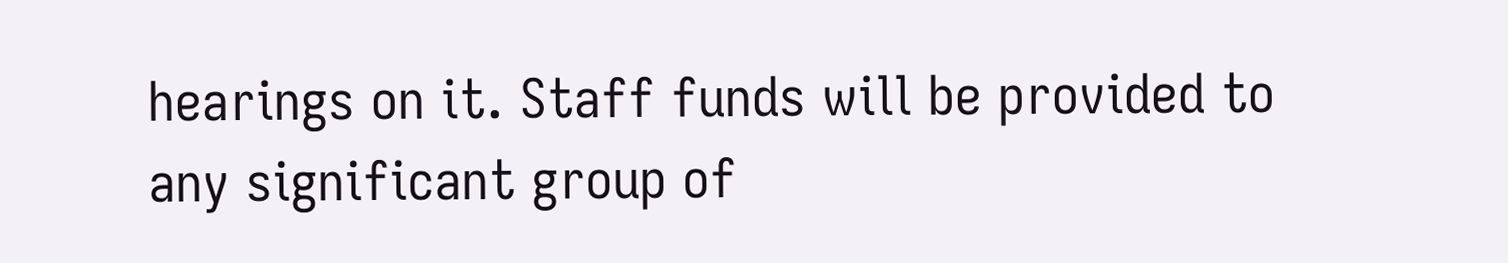hearings on it. Staff funds will be provided to any significant group of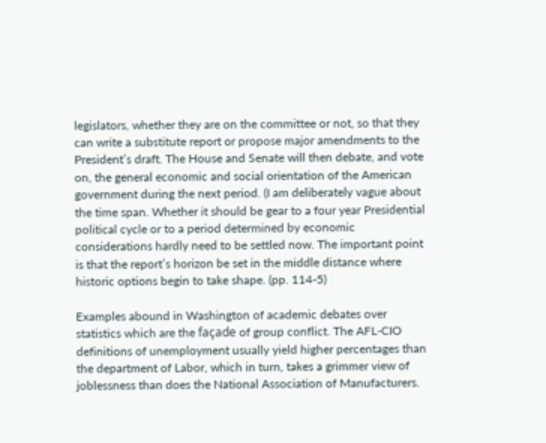legislators, whether they are on the committee or not, so that they can write a substitute report or propose major amendments to the President’s draft. The House and Senate will then debate, and vote on, the general economic and social orientation of the American government during the next period. (I am deliberately vague about the time span. Whether it should be gear to a four year Presidential political cycle or to a period determined by economic considerations hardly need to be settled now. The important point is that the report’s horizon be set in the middle distance where historic options begin to take shape. (pp. 114-5)

Examples abound in Washington of academic debates over statistics which are the façade of group conflict. The AFL-CIO definitions of unemployment usually yield higher percentages than the department of Labor, which in turn, takes a grimmer view of joblessness than does the National Association of Manufacturers.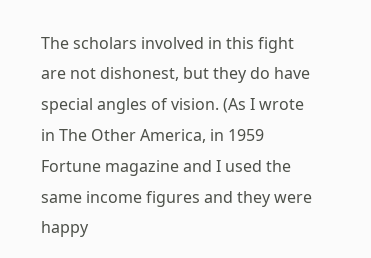The scholars involved in this fight are not dishonest, but they do have special angles of vision. (As I wrote in The Other America, in 1959 Fortune magazine and I used the same income figures and they were happy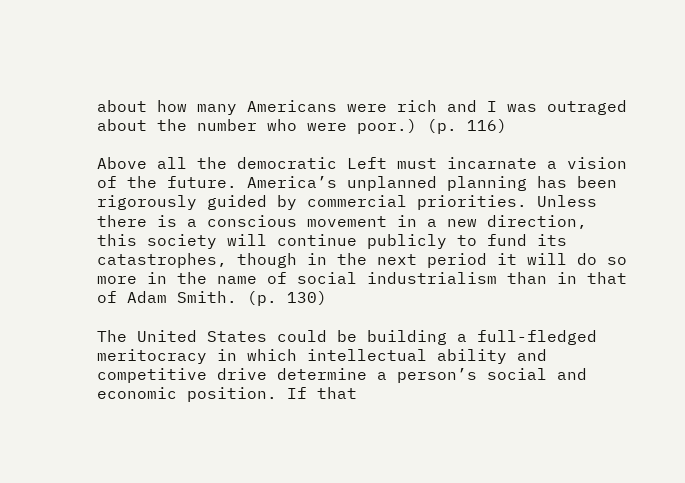about how many Americans were rich and I was outraged about the number who were poor.) (p. 116)

Above all the democratic Left must incarnate a vision of the future. America’s unplanned planning has been rigorously guided by commercial priorities. Unless there is a conscious movement in a new direction, this society will continue publicly to fund its catastrophes, though in the next period it will do so more in the name of social industrialism than in that of Adam Smith. (p. 130)

The United States could be building a full-fledged meritocracy in which intellectual ability and competitive drive determine a person’s social and economic position. If that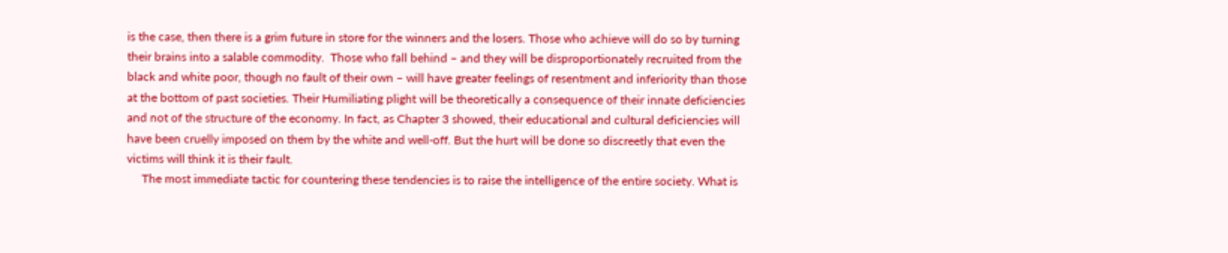is the case, then there is a grim future in store for the winners and the losers. Those who achieve will do so by turning their brains into a salable commodity.  Those who fall behind – and they will be disproportionately recruited from the black and white poor, though no fault of their own – will have greater feelings of resentment and inferiority than those at the bottom of past societies. Their Humiliating plight will be theoretically a consequence of their innate deficiencies and not of the structure of the economy. In fact, as Chapter 3 showed, their educational and cultural deficiencies will have been cruelly imposed on them by the white and well-off. But the hurt will be done so discreetly that even the victims will think it is their fault.
     The most immediate tactic for countering these tendencies is to raise the intelligence of the entire society. What is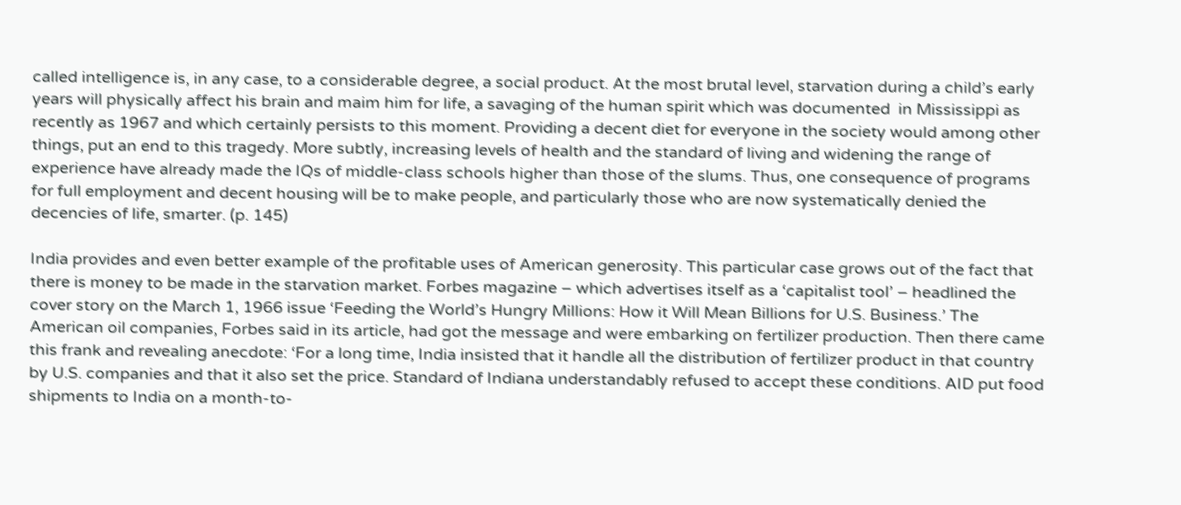called intelligence is, in any case, to a considerable degree, a social product. At the most brutal level, starvation during a child’s early years will physically affect his brain and maim him for life, a savaging of the human spirit which was documented  in Mississippi as recently as 1967 and which certainly persists to this moment. Providing a decent diet for everyone in the society would among other things, put an end to this tragedy. More subtly, increasing levels of health and the standard of living and widening the range of experience have already made the IQs of middle-class schools higher than those of the slums. Thus, one consequence of programs for full employment and decent housing will be to make people, and particularly those who are now systematically denied the decencies of life, smarter. (p. 145)

India provides and even better example of the profitable uses of American generosity. This particular case grows out of the fact that there is money to be made in the starvation market. Forbes magazine – which advertises itself as a ‘capitalist tool’ – headlined the cover story on the March 1, 1966 issue ‘Feeding the World’s Hungry Millions: How it Will Mean Billions for U.S. Business.’ The American oil companies, Forbes said in its article, had got the message and were embarking on fertilizer production. Then there came this frank and revealing anecdote: ‘For a long time, India insisted that it handle all the distribution of fertilizer product in that country by U.S. companies and that it also set the price. Standard of Indiana understandably refused to accept these conditions. AID put food shipments to India on a month-to-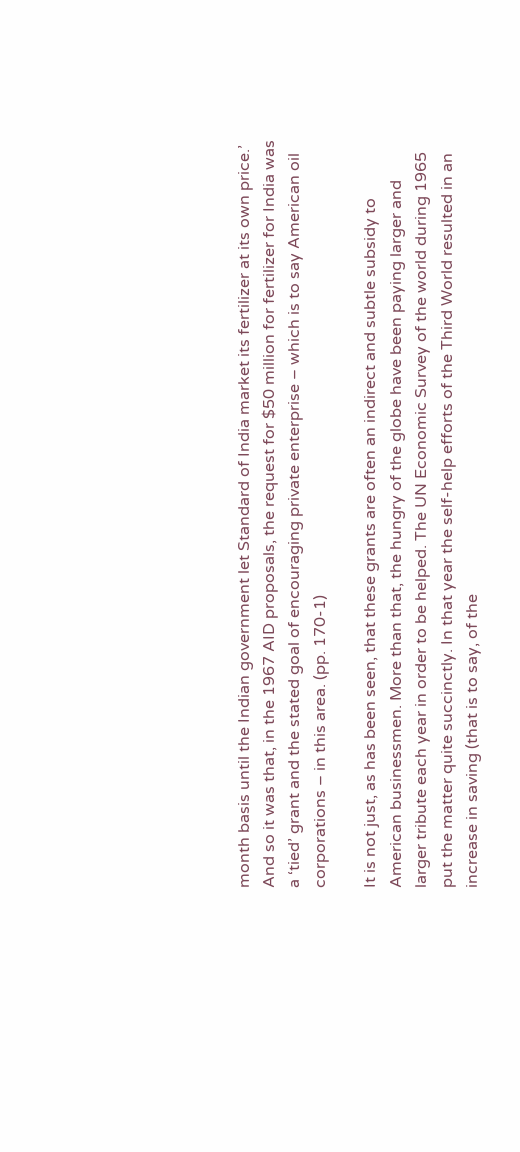month basis until the Indian government let Standard of India market its fertilizer at its own price.’ And so it was that, in the 1967 AID proposals, the request for $50 million for fertilizer for India was a ‘tied’ grant and the stated goal of encouraging private enterprise – which is to say American oil corporations – in this area. (pp. 170-1)

It is not just, as has been seen, that these grants are often an indirect and subtle subsidy to American businessmen. More than that, the hungry of the globe have been paying larger and larger tribute each year in order to be helped. The UN Economic Survey of the world during 1965 put the matter quite succinctly. In that year the self-help efforts of the Third World resulted in an increase in saving (that is to say, of the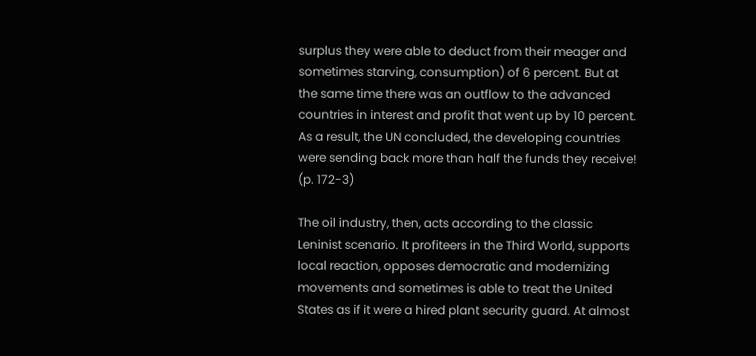surplus they were able to deduct from their meager and sometimes starving, consumption) of 6 percent. But at the same time there was an outflow to the advanced countries in interest and profit that went up by 10 percent. As a result, the UN concluded, the developing countries were sending back more than half the funds they receive! (p. 172-3)

The oil industry, then, acts according to the classic Leninist scenario. It profiteers in the Third World, supports local reaction, opposes democratic and modernizing movements and sometimes is able to treat the United States as if it were a hired plant security guard. At almost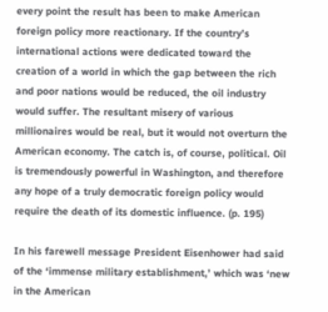every point the result has been to make American foreign policy more reactionary. If the country’s international actions were dedicated toward the creation of a world in which the gap between the rich and poor nations would be reduced, the oil industry would suffer. The resultant misery of various millionaires would be real, but it would not overturn the American economy. The catch is, of course, political. Oil is tremendously powerful in Washington, and therefore any hope of a truly democratic foreign policy would require the death of its domestic influence. (p. 195)

In his farewell message President Eisenhower had said of the ‘immense military establishment,’ which was ‘new in the American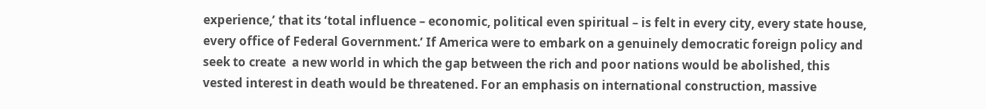experience,’ that its ‘total influence – economic, political even spiritual – is felt in every city, every state house, every office of Federal Government.’ If America were to embark on a genuinely democratic foreign policy and seek to create  a new world in which the gap between the rich and poor nations would be abolished, this vested interest in death would be threatened. For an emphasis on international construction, massive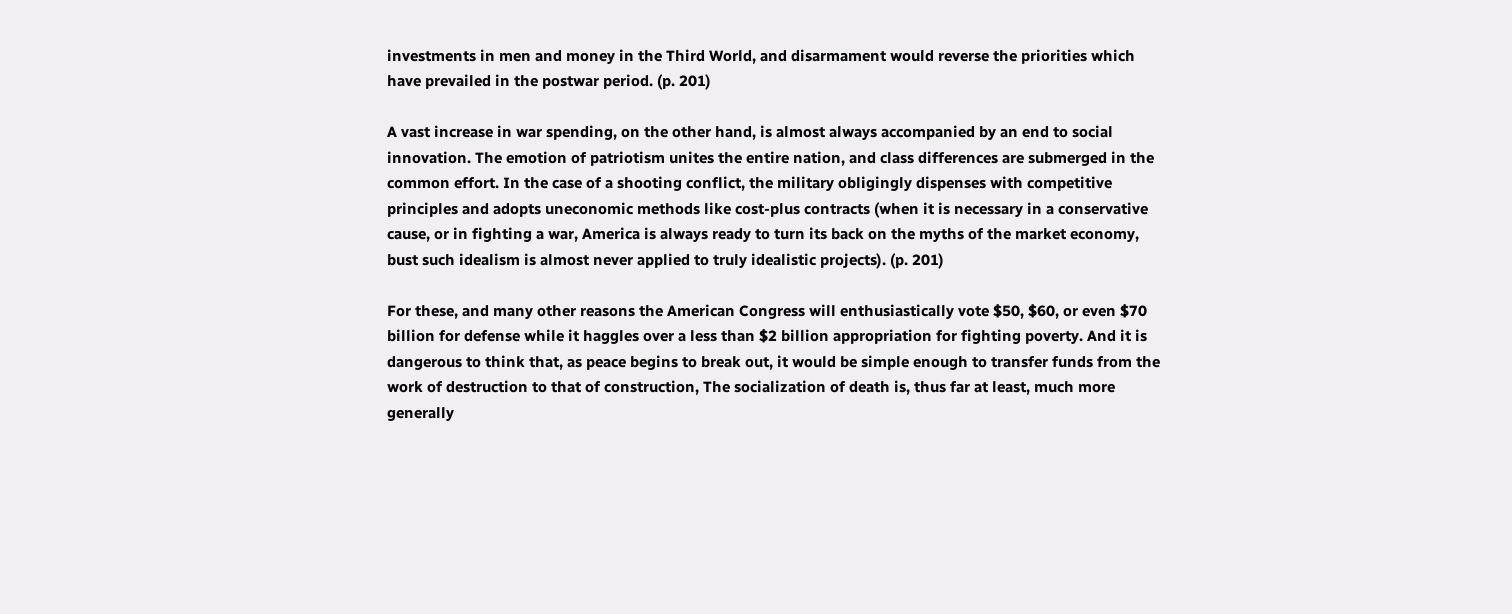investments in men and money in the Third World, and disarmament would reverse the priorities which have prevailed in the postwar period. (p. 201)

A vast increase in war spending, on the other hand, is almost always accompanied by an end to social innovation. The emotion of patriotism unites the entire nation, and class differences are submerged in the common effort. In the case of a shooting conflict, the military obligingly dispenses with competitive principles and adopts uneconomic methods like cost-plus contracts (when it is necessary in a conservative cause, or in fighting a war, America is always ready to turn its back on the myths of the market economy, bust such idealism is almost never applied to truly idealistic projects). (p. 201)

For these, and many other reasons the American Congress will enthusiastically vote $50, $60, or even $70 billion for defense while it haggles over a less than $2 billion appropriation for fighting poverty. And it is dangerous to think that, as peace begins to break out, it would be simple enough to transfer funds from the work of destruction to that of construction, The socialization of death is, thus far at least, much more generally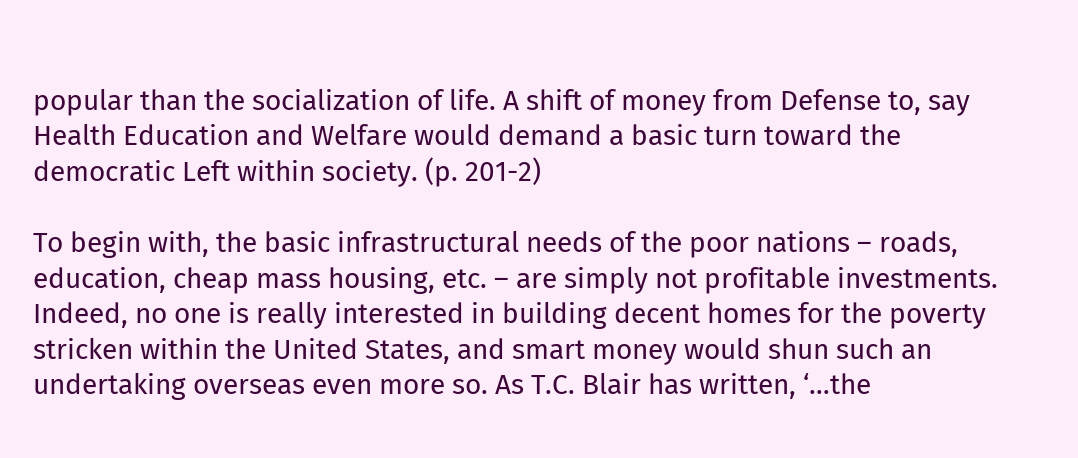popular than the socialization of life. A shift of money from Defense to, say Health Education and Welfare would demand a basic turn toward the democratic Left within society. (p. 201-2)

To begin with, the basic infrastructural needs of the poor nations – roads, education, cheap mass housing, etc. – are simply not profitable investments. Indeed, no one is really interested in building decent homes for the poverty stricken within the United States, and smart money would shun such an undertaking overseas even more so. As T.C. Blair has written, ‘…the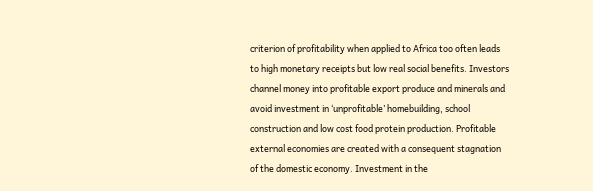criterion of profitability when applied to Africa too often leads to high monetary receipts but low real social benefits. Investors channel money into profitable export produce and minerals and avoid investment in ‘unprofitable’ homebuilding, school construction and low cost food protein production. Profitable external economies are created with a consequent stagnation of the domestic economy. Investment in the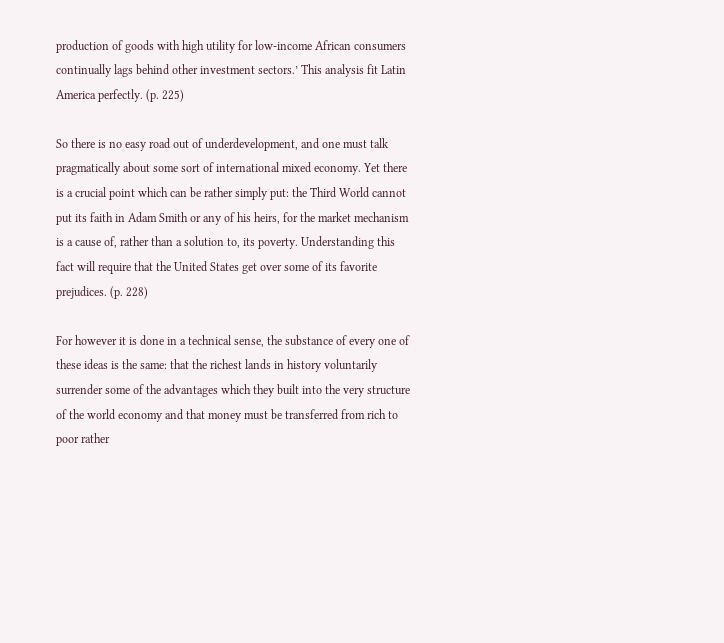production of goods with high utility for low-income African consumers continually lags behind other investment sectors.’ This analysis fit Latin America perfectly. (p. 225)

So there is no easy road out of underdevelopment, and one must talk pragmatically about some sort of international mixed economy. Yet there is a crucial point which can be rather simply put: the Third World cannot put its faith in Adam Smith or any of his heirs, for the market mechanism is a cause of, rather than a solution to, its poverty. Understanding this fact will require that the United States get over some of its favorite prejudices. (p. 228)

For however it is done in a technical sense, the substance of every one of these ideas is the same: that the richest lands in history voluntarily surrender some of the advantages which they built into the very structure of the world economy and that money must be transferred from rich to poor rather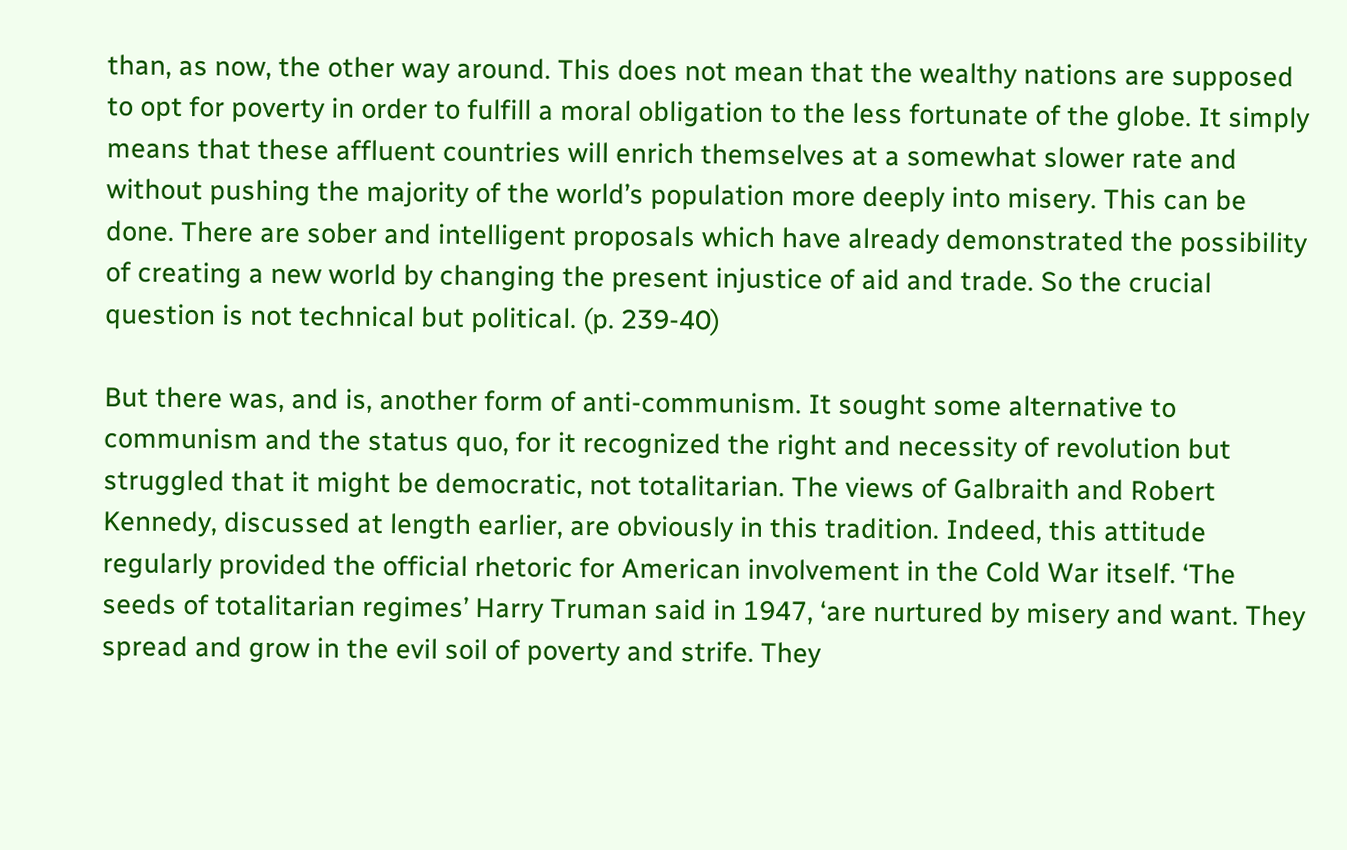than, as now, the other way around. This does not mean that the wealthy nations are supposed to opt for poverty in order to fulfill a moral obligation to the less fortunate of the globe. It simply means that these affluent countries will enrich themselves at a somewhat slower rate and without pushing the majority of the world’s population more deeply into misery. This can be done. There are sober and intelligent proposals which have already demonstrated the possibility of creating a new world by changing the present injustice of aid and trade. So the crucial question is not technical but political. (p. 239-40)

But there was, and is, another form of anti-communism. It sought some alternative to communism and the status quo, for it recognized the right and necessity of revolution but struggled that it might be democratic, not totalitarian. The views of Galbraith and Robert Kennedy, discussed at length earlier, are obviously in this tradition. Indeed, this attitude regularly provided the official rhetoric for American involvement in the Cold War itself. ‘The seeds of totalitarian regimes’ Harry Truman said in 1947, ‘are nurtured by misery and want. They spread and grow in the evil soil of poverty and strife. They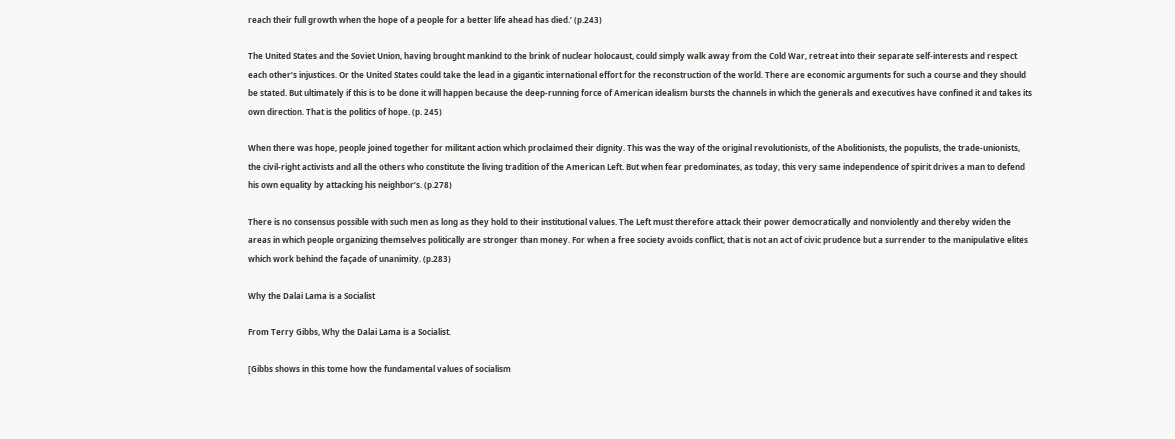reach their full growth when the hope of a people for a better life ahead has died.’ (p.243)

The United States and the Soviet Union, having brought mankind to the brink of nuclear holocaust, could simply walk away from the Cold War, retreat into their separate self-interests and respect each other’s injustices. Or the United States could take the lead in a gigantic international effort for the reconstruction of the world. There are economic arguments for such a course and they should be stated. But ultimately if this is to be done it will happen because the deep-running force of American idealism bursts the channels in which the generals and executives have confined it and takes its own direction. That is the politics of hope. (p. 245)

When there was hope, people joined together for militant action which proclaimed their dignity. This was the way of the original revolutionists, of the Abolitionists, the populists, the trade-unionists, the civil-right activists and all the others who constitute the living tradition of the American Left. But when fear predominates, as today, this very same independence of spirit drives a man to defend his own equality by attacking his neighbor’s. (p.278)

There is no consensus possible with such men as long as they hold to their institutional values. The Left must therefore attack their power democratically and nonviolently and thereby widen the areas in which people organizing themselves politically are stronger than money. For when a free society avoids conflict, that is not an act of civic prudence but a surrender to the manipulative elites which work behind the façade of unanimity. (p.283)

Why the Dalai Lama is a Socialist

From Terry Gibbs, Why the Dalai Lama is a Socialist.

[Gibbs shows in this tome how the fundamental values of socialism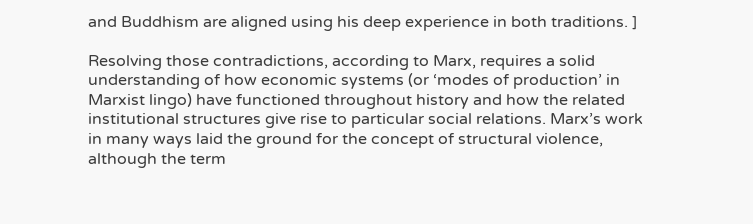and Buddhism are aligned using his deep experience in both traditions. ]

Resolving those contradictions, according to Marx, requires a solid understanding of how economic systems (or ‘modes of production’ in Marxist lingo) have functioned throughout history and how the related institutional structures give rise to particular social relations. Marx’s work in many ways laid the ground for the concept of structural violence, although the term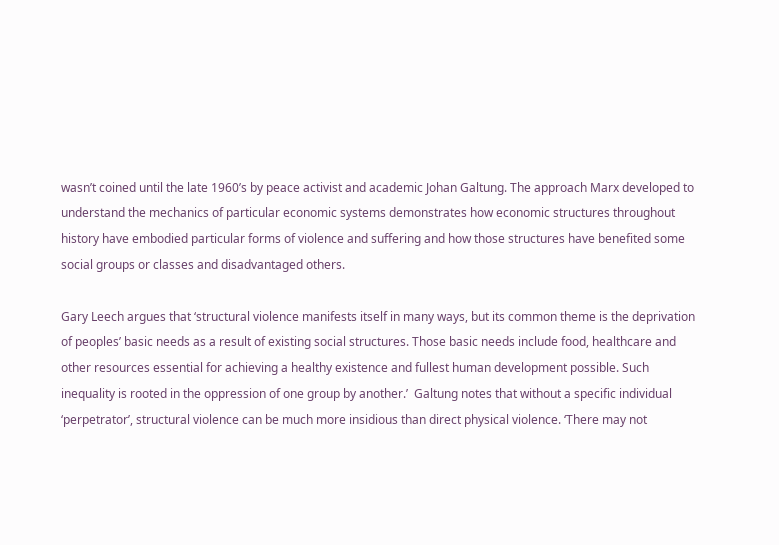wasn’t coined until the late 1960’s by peace activist and academic Johan Galtung. The approach Marx developed to understand the mechanics of particular economic systems demonstrates how economic structures throughout history have embodied particular forms of violence and suffering and how those structures have benefited some social groups or classes and disadvantaged others.

Gary Leech argues that ‘structural violence manifests itself in many ways, but its common theme is the deprivation of peoples’ basic needs as a result of existing social structures. Those basic needs include food, healthcare and other resources essential for achieving a healthy existence and fullest human development possible. Such inequality is rooted in the oppression of one group by another.’  Galtung notes that without a specific individual ‘perpetrator’, structural violence can be much more insidious than direct physical violence. ‘There may not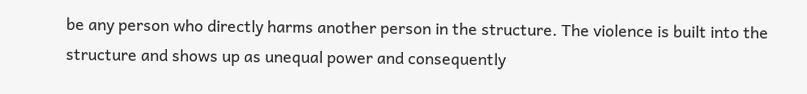be any person who directly harms another person in the structure. The violence is built into the structure and shows up as unequal power and consequently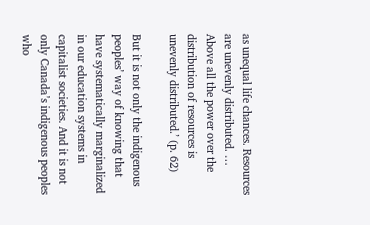as unequal life chances. Resources are unevenly distributed. … Above all the power over the distribution of resources is unevenly distributed.’ (p. 62)

But it is not only the indigenous peoples’ way of knowing that have systematically marginalized in our education systems in capitalist societies. And it is not only Canada’s indigenous peoples who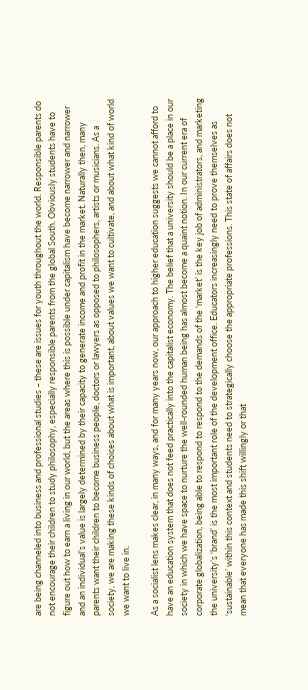are being channeled into business and professional studies – these are issues for youth throughout the world. Responsible parents do not encourage their children to study philosophy, especially responsible parents from the global South. Obviously students have to figure out how to earn a living in our world, but the areas where this is possible under capitalism have become narrower and narrower and an individual’s value is largely determined by their capacity to generate income and profit in the market. Naturally then, many parents want their children to become business people, doctors or lawyers as opposed to philosophers, artists or musicians. As a society, we are making these kinds of choices about what is important, about values we want to cultivate, and about what kind of world we want to live in.

As a socialist lens makes clear, in many ways, and for many years now, our approach to higher education suggests we cannot afford to have an education system that does not feed practically into the capitalist economy. The belief that a university should be a place in our society in which we have space to nurture the well-rounded human being has almost become a quaint notion. In our current era of corporate globalization, being able to respond to respond to the demands of the ‘market’ is the key job of administrators, and marketing the university’s ‘brand’ is the most important role of the development office. Educators increasingly need to prove themselves as ‘sustainable’ within this context and students need to strategically choose the appropriate professions. This state of affairs does not mean that everyone has made this shift willingly or that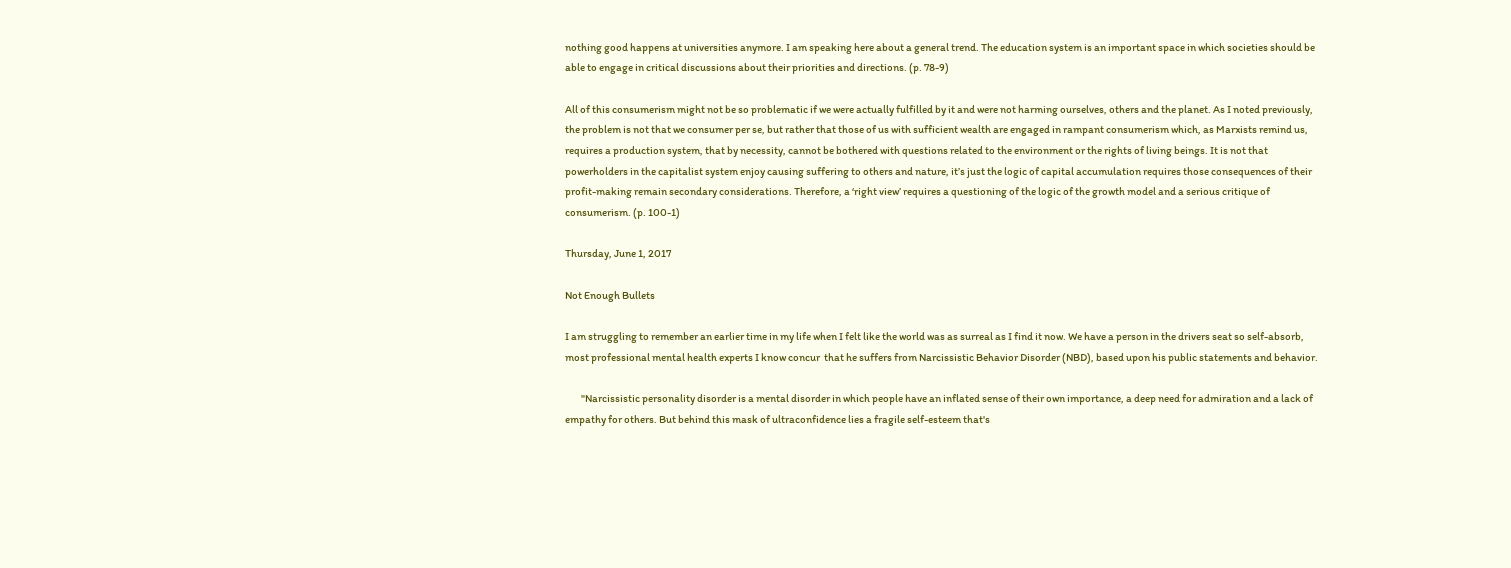nothing good happens at universities anymore. I am speaking here about a general trend. The education system is an important space in which societies should be able to engage in critical discussions about their priorities and directions. (p. 78-9)

All of this consumerism might not be so problematic if we were actually fulfilled by it and were not harming ourselves, others and the planet. As I noted previously, the problem is not that we consumer per se, but rather that those of us with sufficient wealth are engaged in rampant consumerism which, as Marxists remind us, requires a production system, that by necessity, cannot be bothered with questions related to the environment or the rights of living beings. It is not that powerholders in the capitalist system enjoy causing suffering to others and nature, it’s just the logic of capital accumulation requires those consequences of their profit-making remain secondary considerations. Therefore, a ‘right view’ requires a questioning of the logic of the growth model and a serious critique of consumerism. (p. 100-1)

Thursday, June 1, 2017

Not Enough Bullets

I am struggling to remember an earlier time in my life when I felt like the world was as surreal as I find it now. We have a person in the drivers seat so self-absorb, most professional mental health experts I know concur  that he suffers from Narcissistic Behavior Disorder (NBD), based upon his public statements and behavior.

        "Narcissistic personality disorder is a mental disorder in which people have an inflated sense of their own importance, a deep need for admiration and a lack of empathy for others. But behind this mask of ultraconfidence lies a fragile self-esteem that's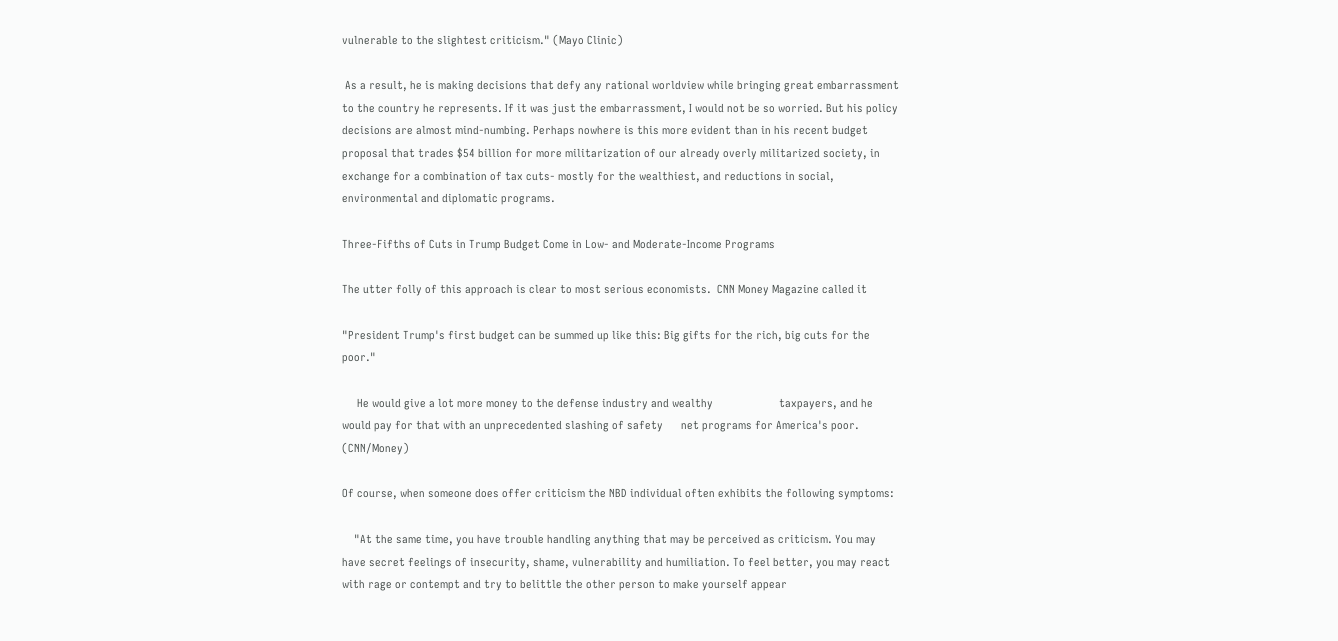vulnerable to the slightest criticism." (Mayo Clinic)

 As a result, he is making decisions that defy any rational worldview while bringing great embarrassment to the country he represents. If it was just the embarrassment, I would not be so worried. But his policy decisions are almost mind-numbing. Perhaps nowhere is this more evident than in his recent budget proposal that trades $54 billion for more militarization of our already overly militarized society, in exchange for a combination of tax cuts- mostly for the wealthiest, and reductions in social, environmental and diplomatic programs.

Three-Fifths of Cuts in Trump Budget Come in Low- and Moderate-Income Programs

The utter folly of this approach is clear to most serious economists.  CNN Money Magazine called it

"President Trump's first budget can be summed up like this: Big gifts for the rich, big cuts for the poor."

     He would give a lot more money to the defense industry and wealthy                      taxpayers, and he would pay for that with an unprecedented slashing of safety      net programs for America's poor. (CNN/Money)

Of course, when someone does offer criticism the NBD individual often exhibits the following symptoms:

    "At the same time, you have trouble handling anything that may be perceived as criticism. You may have secret feelings of insecurity, shame, vulnerability and humiliation. To feel better, you may react with rage or contempt and try to belittle the other person to make yourself appear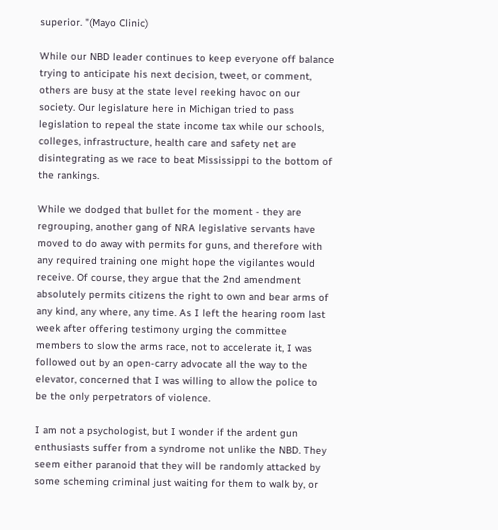superior. "(Mayo Clinic)

While our NBD leader continues to keep everyone off balance trying to anticipate his next decision, tweet, or comment, others are busy at the state level reeking havoc on our society. Our legislature here in Michigan tried to pass legislation to repeal the state income tax while our schools, colleges, infrastructure, health care and safety net are disintegrating as we race to beat Mississippi to the bottom of the rankings.

While we dodged that bullet for the moment - they are regrouping, another gang of NRA legislative servants have moved to do away with permits for guns, and therefore with any required training one might hope the vigilantes would receive. Of course, they argue that the 2nd amendment absolutely permits citizens the right to own and bear arms of any kind, any where, any time. As I left the hearing room last week after offering testimony urging the committee members to slow the arms race, not to accelerate it, I was followed out by an open-carry advocate all the way to the elevator, concerned that I was willing to allow the police to be the only perpetrators of violence.

I am not a psychologist, but I wonder if the ardent gun enthusiasts suffer from a syndrome not unlike the NBD. They seem either paranoid that they will be randomly attacked by some scheming criminal just waiting for them to walk by, or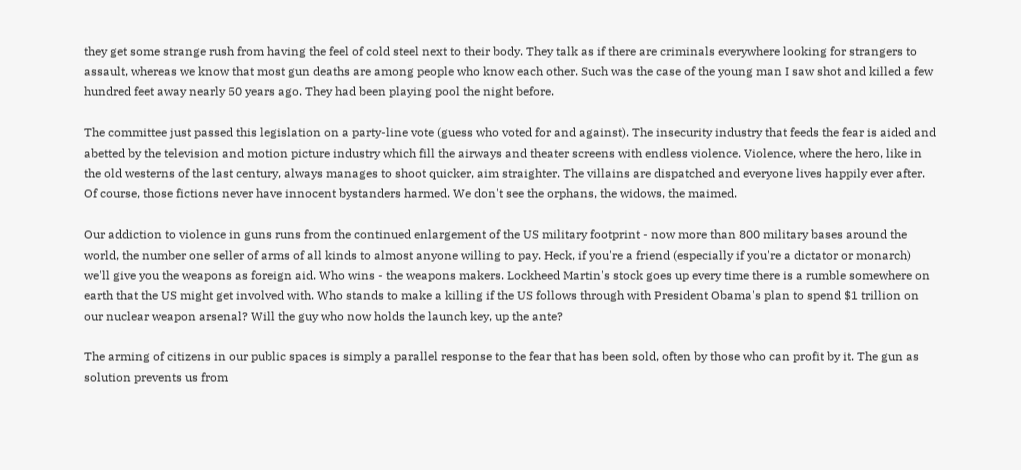they get some strange rush from having the feel of cold steel next to their body. They talk as if there are criminals everywhere looking for strangers to assault, whereas we know that most gun deaths are among people who know each other. Such was the case of the young man I saw shot and killed a few hundred feet away nearly 50 years ago. They had been playing pool the night before.

The committee just passed this legislation on a party-line vote (guess who voted for and against). The insecurity industry that feeds the fear is aided and abetted by the television and motion picture industry which fill the airways and theater screens with endless violence. Violence, where the hero, like in the old westerns of the last century, always manages to shoot quicker, aim straighter. The villains are dispatched and everyone lives happily ever after. Of course, those fictions never have innocent bystanders harmed. We don't see the orphans, the widows, the maimed.

Our addiction to violence in guns runs from the continued enlargement of the US military footprint - now more than 800 military bases around the world, the number one seller of arms of all kinds to almost anyone willing to pay. Heck, if you're a friend (especially if you're a dictator or monarch) we'll give you the weapons as foreign aid. Who wins - the weapons makers. Lockheed Martin's stock goes up every time there is a rumble somewhere on earth that the US might get involved with. Who stands to make a killing if the US follows through with President Obama's plan to spend $1 trillion on our nuclear weapon arsenal? Will the guy who now holds the launch key, up the ante?

The arming of citizens in our public spaces is simply a parallel response to the fear that has been sold, often by those who can profit by it. The gun as solution prevents us from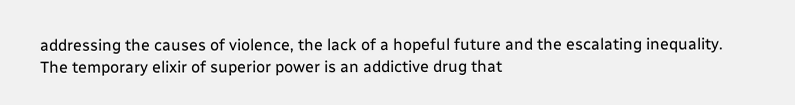addressing the causes of violence, the lack of a hopeful future and the escalating inequality. The temporary elixir of superior power is an addictive drug that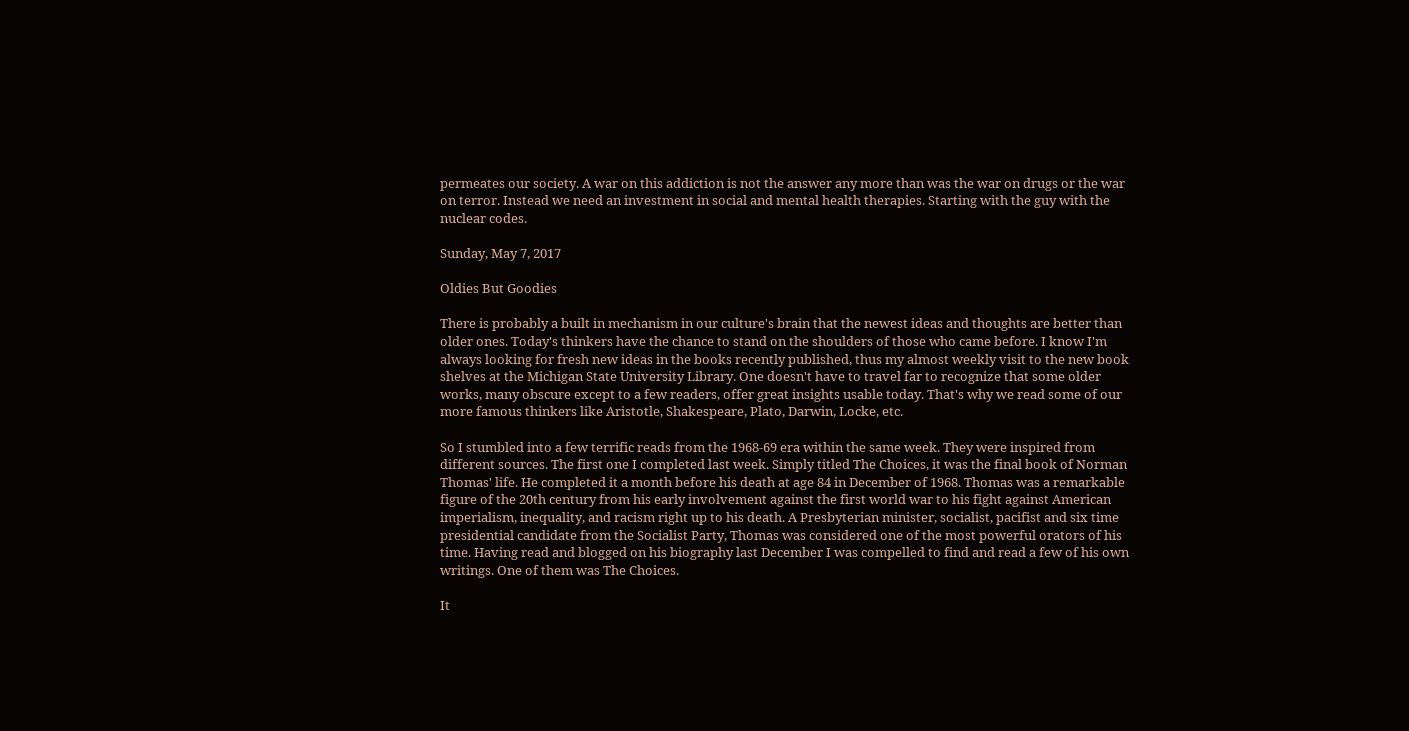permeates our society. A war on this addiction is not the answer any more than was the war on drugs or the war on terror. Instead we need an investment in social and mental health therapies. Starting with the guy with the nuclear codes.

Sunday, May 7, 2017

Oldies But Goodies

There is probably a built in mechanism in our culture's brain that the newest ideas and thoughts are better than older ones. Today's thinkers have the chance to stand on the shoulders of those who came before. I know I'm always looking for fresh new ideas in the books recently published, thus my almost weekly visit to the new book shelves at the Michigan State University Library. One doesn't have to travel far to recognize that some older works, many obscure except to a few readers, offer great insights usable today. That's why we read some of our more famous thinkers like Aristotle, Shakespeare, Plato, Darwin, Locke, etc.

So I stumbled into a few terrific reads from the 1968-69 era within the same week. They were inspired from different sources. The first one I completed last week. Simply titled The Choices, it was the final book of Norman Thomas' life. He completed it a month before his death at age 84 in December of 1968. Thomas was a remarkable figure of the 20th century from his early involvement against the first world war to his fight against American imperialism, inequality, and racism right up to his death. A Presbyterian minister, socialist, pacifist and six time presidential candidate from the Socialist Party, Thomas was considered one of the most powerful orators of his time. Having read and blogged on his biography last December I was compelled to find and read a few of his own writings. One of them was The Choices.

It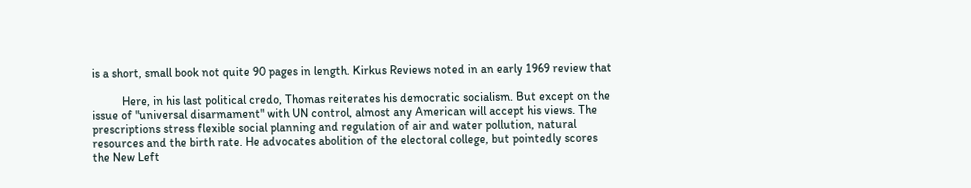is a short, small book not quite 90 pages in length. Kirkus Reviews noted in an early 1969 review that

          Here, in his last political credo, Thomas reiterates his democratic socialism. But except on the issue of "universal disarmament" with UN control, almost any American will accept his views. The prescriptions stress flexible social planning and regulation of air and water pollution, natural resources and the birth rate. He advocates abolition of the electoral college, but pointedly scores the New Left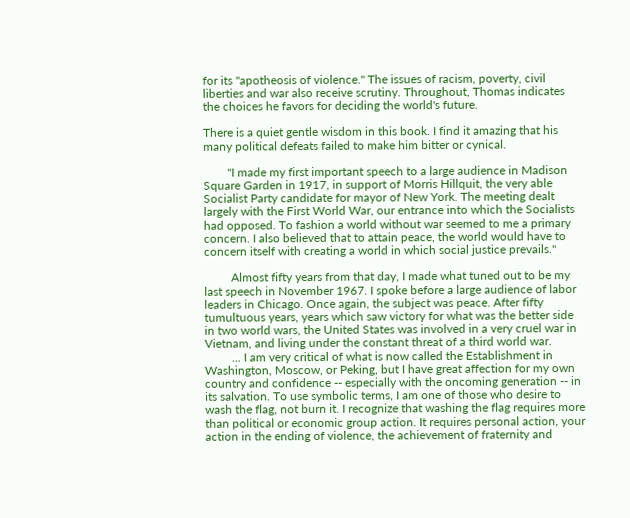for its "apotheosis of violence." The issues of racism, poverty, civil liberties and war also receive scrutiny. Throughout, Thomas indicates the choices he favors for deciding the world's future.

There is a quiet gentle wisdom in this book. I find it amazing that his many political defeats failed to make him bitter or cynical.

        "I made my first important speech to a large audience in Madison Square Garden in 1917, in support of Morris Hillquit, the very able Socialist Party candidate for mayor of New York. The meeting dealt largely with the First World War, our entrance into which the Socialists had opposed. To fashion a world without war seemed to me a primary concern. I also believed that to attain peace, the world would have to concern itself with creating a world in which social justice prevails."

         Almost fifty years from that day, I made what tuned out to be my last speech in November 1967. I spoke before a large audience of labor leaders in Chicago. Once again, the subject was peace. After fifty tumultuous years, years which saw victory for what was the better side in two world wars, the United States was involved in a very cruel war in Vietnam, and living under the constant threat of a third world war.
         ... I am very critical of what is now called the Establishment in Washington, Moscow, or Peking, but I have great affection for my own country and confidence -- especially with the oncoming generation -- in its salvation. To use symbolic terms, I am one of those who desire to wash the flag, not burn it. I recognize that washing the flag requires more than political or economic group action. It requires personal action, your action in the ending of violence, the achievement of fraternity and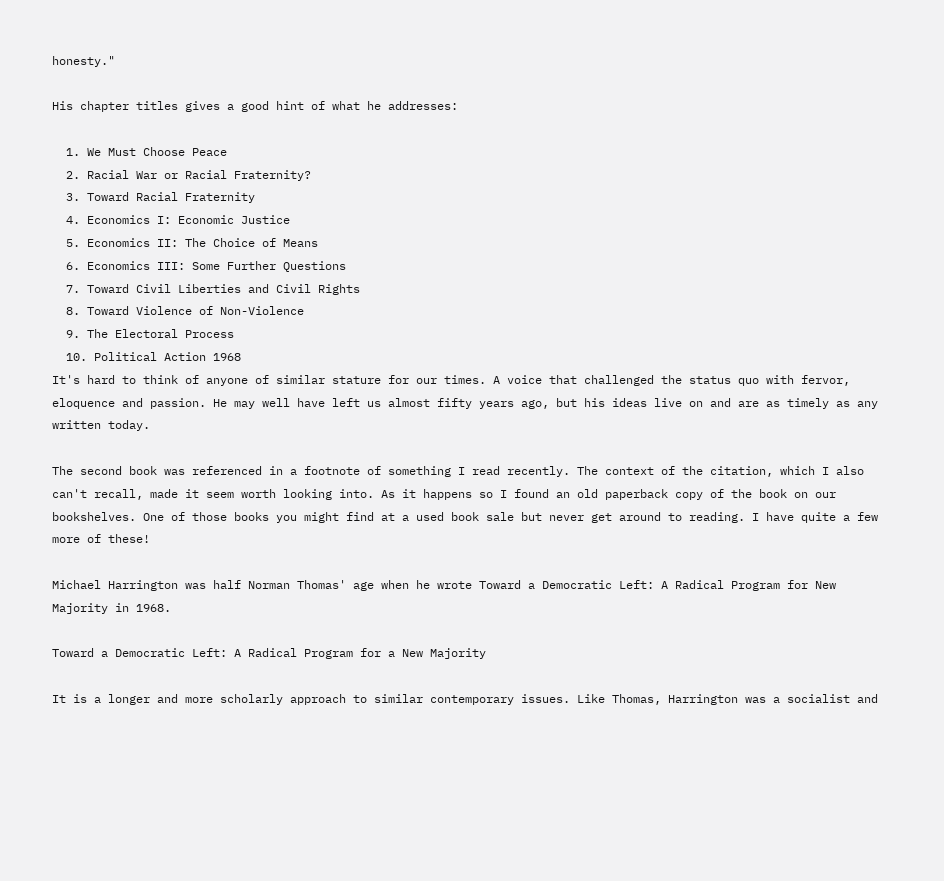honesty."

His chapter titles gives a good hint of what he addresses:

  1. We Must Choose Peace
  2. Racial War or Racial Fraternity?
  3. Toward Racial Fraternity
  4. Economics I: Economic Justice
  5. Economics II: The Choice of Means
  6. Economics III: Some Further Questions
  7. Toward Civil Liberties and Civil Rights
  8. Toward Violence of Non-Violence
  9. The Electoral Process
  10. Political Action 1968
It's hard to think of anyone of similar stature for our times. A voice that challenged the status quo with fervor, eloquence and passion. He may well have left us almost fifty years ago, but his ideas live on and are as timely as any written today.

The second book was referenced in a footnote of something I read recently. The context of the citation, which I also can't recall, made it seem worth looking into. As it happens so I found an old paperback copy of the book on our bookshelves. One of those books you might find at a used book sale but never get around to reading. I have quite a few more of these!

Michael Harrington was half Norman Thomas' age when he wrote Toward a Democratic Left: A Radical Program for New Majority in 1968.

Toward a Democratic Left: A Radical Program for a New Majority

It is a longer and more scholarly approach to similar contemporary issues. Like Thomas, Harrington was a socialist and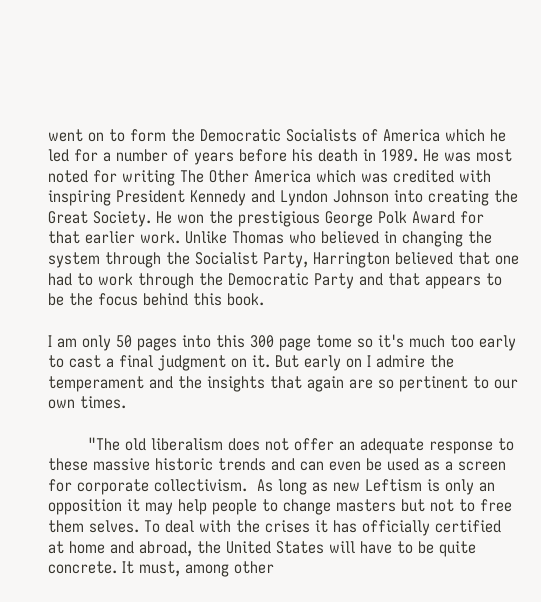went on to form the Democratic Socialists of America which he led for a number of years before his death in 1989. He was most noted for writing The Other America which was credited with inspiring President Kennedy and Lyndon Johnson into creating the Great Society. He won the prestigious George Polk Award for that earlier work. Unlike Thomas who believed in changing the system through the Socialist Party, Harrington believed that one had to work through the Democratic Party and that appears to be the focus behind this book.

I am only 50 pages into this 300 page tome so it's much too early to cast a final judgment on it. But early on I admire the temperament and the insights that again are so pertinent to our own times.

        "The old liberalism does not offer an adequate response to these massive historic trends and can even be used as a screen for corporate collectivism.  As long as new Leftism is only an opposition it may help people to change masters but not to free them selves. To deal with the crises it has officially certified at home and abroad, the United States will have to be quite concrete. It must, among other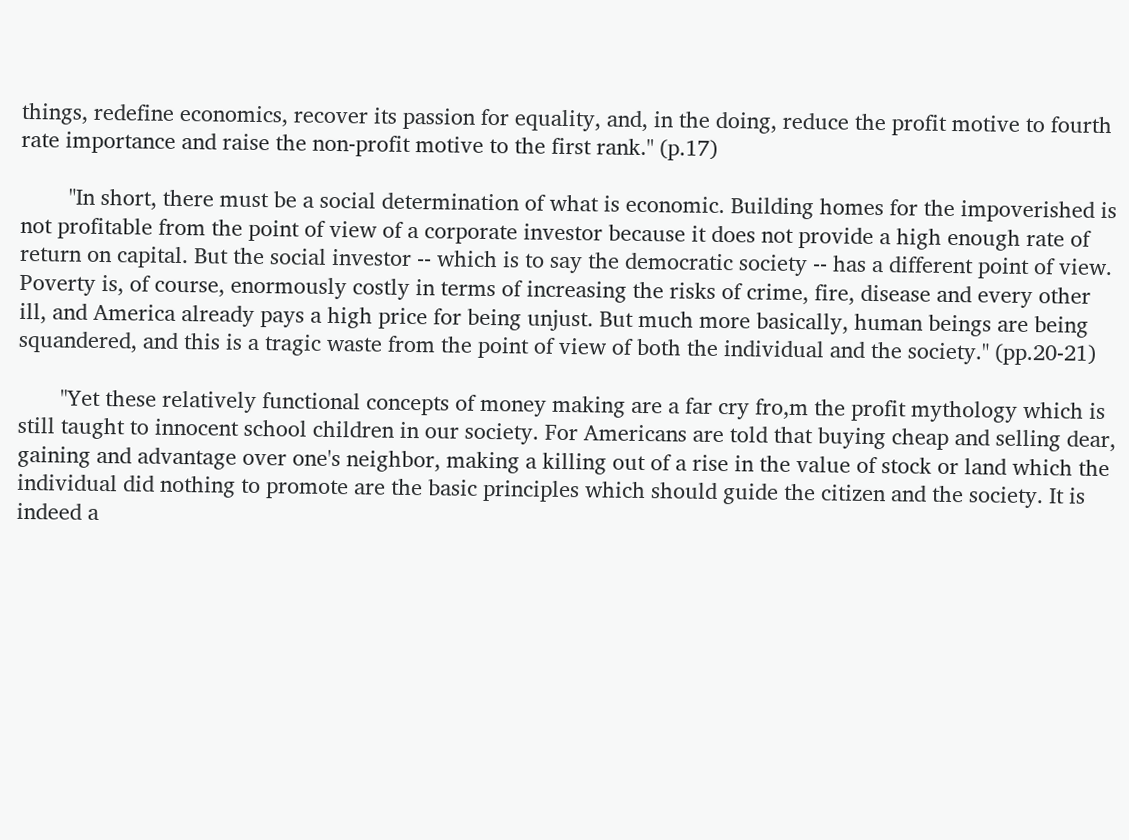things, redefine economics, recover its passion for equality, and, in the doing, reduce the profit motive to fourth rate importance and raise the non-profit motive to the first rank." (p.17)

        "In short, there must be a social determination of what is economic. Building homes for the impoverished is not profitable from the point of view of a corporate investor because it does not provide a high enough rate of return on capital. But the social investor -- which is to say the democratic society -- has a different point of view. Poverty is, of course, enormously costly in terms of increasing the risks of crime, fire, disease and every other ill, and America already pays a high price for being unjust. But much more basically, human beings are being squandered, and this is a tragic waste from the point of view of both the individual and the society." (pp.20-21)

       "Yet these relatively functional concepts of money making are a far cry fro,m the profit mythology which is still taught to innocent school children in our society. For Americans are told that buying cheap and selling dear, gaining and advantage over one's neighbor, making a killing out of a rise in the value of stock or land which the individual did nothing to promote are the basic principles which should guide the citizen and the society. It is indeed a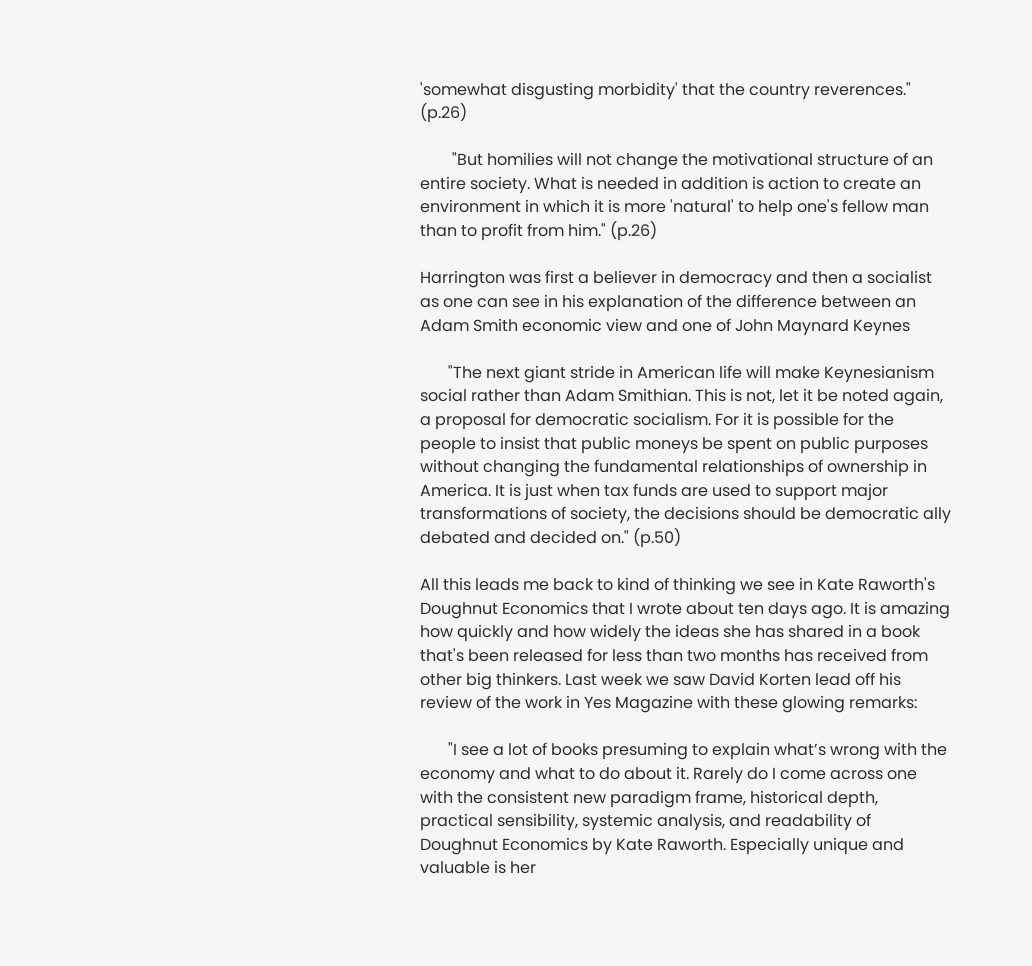'somewhat disgusting morbidity' that the country reverences." (p.26)

        "But homilies will not change the motivational structure of an entire society. What is needed in addition is action to create an environment in which it is more 'natural' to help one's fellow man than to profit from him." (p.26)

Harrington was first a believer in democracy and then a socialist as one can see in his explanation of the difference between an Adam Smith economic view and one of John Maynard Keynes

       "The next giant stride in American life will make Keynesianism social rather than Adam Smithian. This is not, let it be noted again, a proposal for democratic socialism. For it is possible for the people to insist that public moneys be spent on public purposes without changing the fundamental relationships of ownership in America. It is just when tax funds are used to support major transformations of society, the decisions should be democratic ally debated and decided on." (p.50)

All this leads me back to kind of thinking we see in Kate Raworth's Doughnut Economics that I wrote about ten days ago. It is amazing how quickly and how widely the ideas she has shared in a book that's been released for less than two months has received from other big thinkers. Last week we saw David Korten lead off his review of the work in Yes Magazine with these glowing remarks:

       "I see a lot of books presuming to explain what’s wrong with the economy and what to do about it. Rarely do I come across one with the consistent new paradigm frame, historical depth, practical sensibility, systemic analysis, and readability of Doughnut Economics by Kate Raworth. Especially unique and valuable is her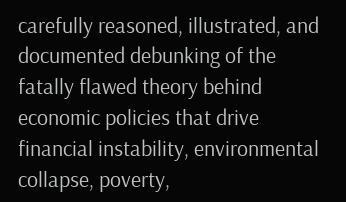carefully reasoned, illustrated, and documented debunking of the fatally flawed theory behind economic policies that drive financial instability, environmental collapse, poverty,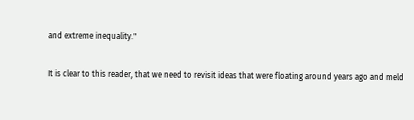and extreme inequality."

It is clear to this reader, that we need to revisit ideas that were floating around years ago and meld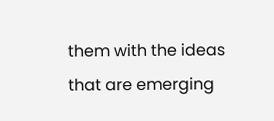them with the ideas that are emerging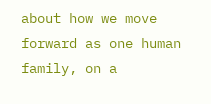about how we move forward as one human family, on a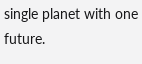single planet with one future.